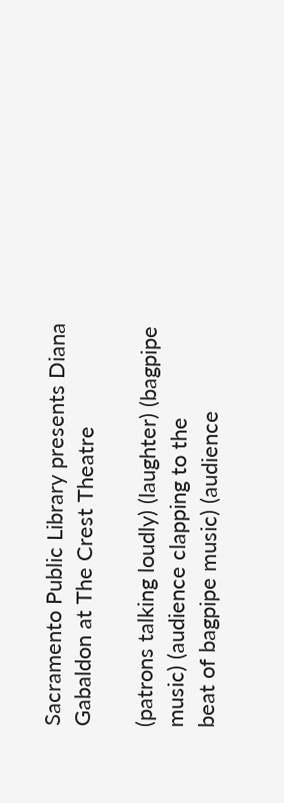Sacramento Public Library presents Diana Gabaldon at The Crest Theatre

(patrons talking loudly) (laughter) (bagpipe music) (audience clapping to the
beat of bagpipe music) (audience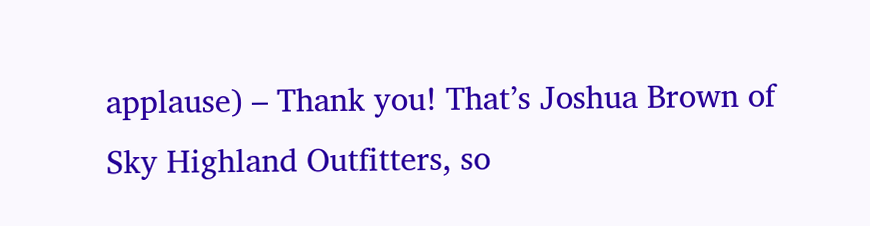applause) – Thank you! That’s Joshua Brown of
Sky Highland Outfitters, so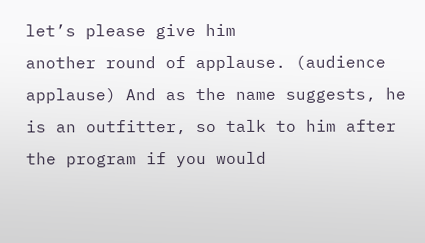let’s please give him
another round of applause. (audience applause) And as the name suggests, he is an outfitter, so talk to him after the program if you would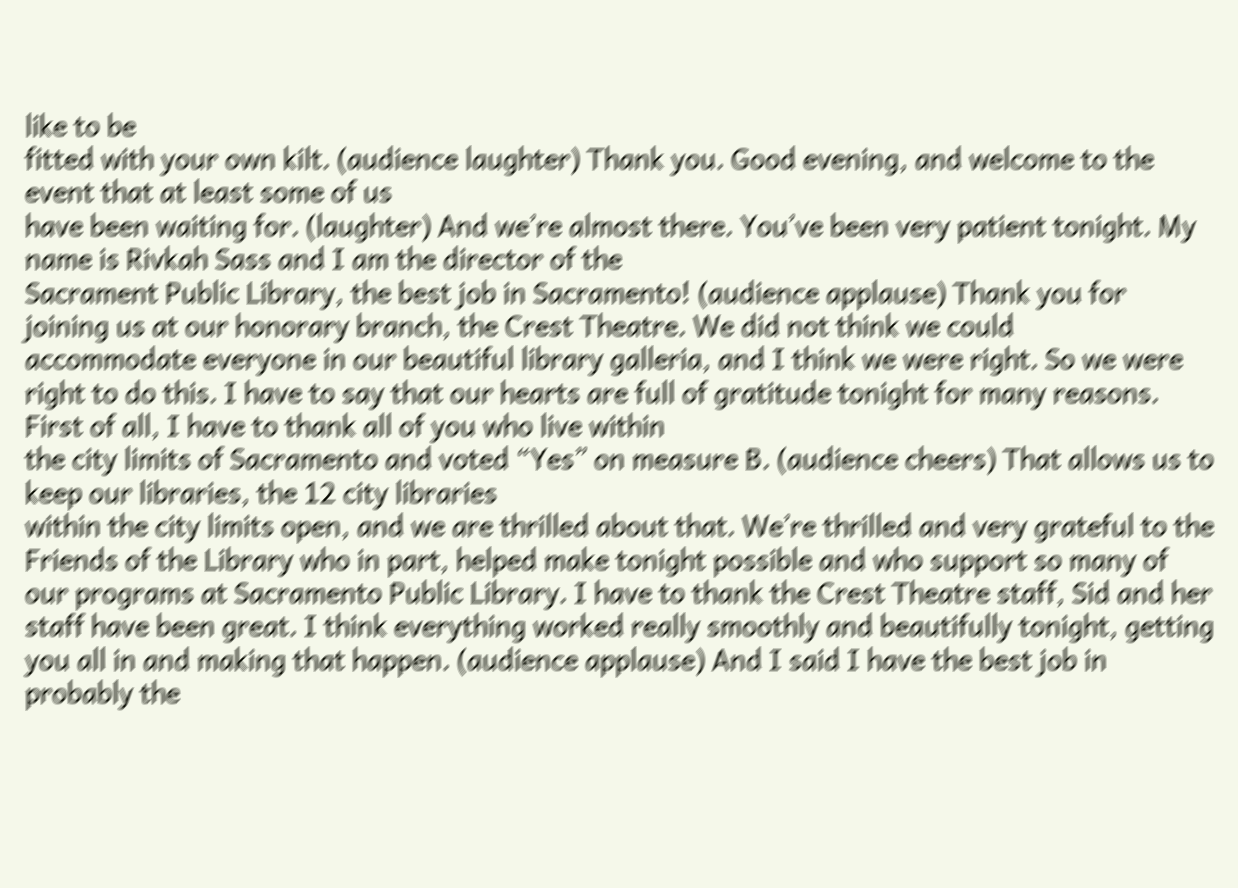like to be
fitted with your own kilt. (audience laughter) Thank you. Good evening, and welcome to the event that at least some of us
have been waiting for. (laughter) And we’re almost there. You’ve been very patient tonight. My name is Rivkah Sass and I am the director of the
Sacrament Public Library, the best job in Sacramento! (audience applause) Thank you for joining us at our honorary branch, the Crest Theatre. We did not think we could
accommodate everyone in our beautiful library galleria, and I think we were right. So we were right to do this. I have to say that our hearts are full of gratitude tonight for many reasons. First of all, I have to thank all of you who live within
the city limits of Sacramento and voted “Yes” on measure B. (audience cheers) That allows us to keep our libraries, the 12 city libraries
within the city limits open, and we are thrilled about that. We’re thrilled and very grateful to the Friends of the Library who in part, helped make tonight possible and who support so many of our programs at Sacramento Public Library. I have to thank the Crest Theatre staff, Sid and her staff have been great. I think everything worked really smoothly and beautifully tonight, getting you all in and making that happen. (audience applause) And I said I have the best job in probably the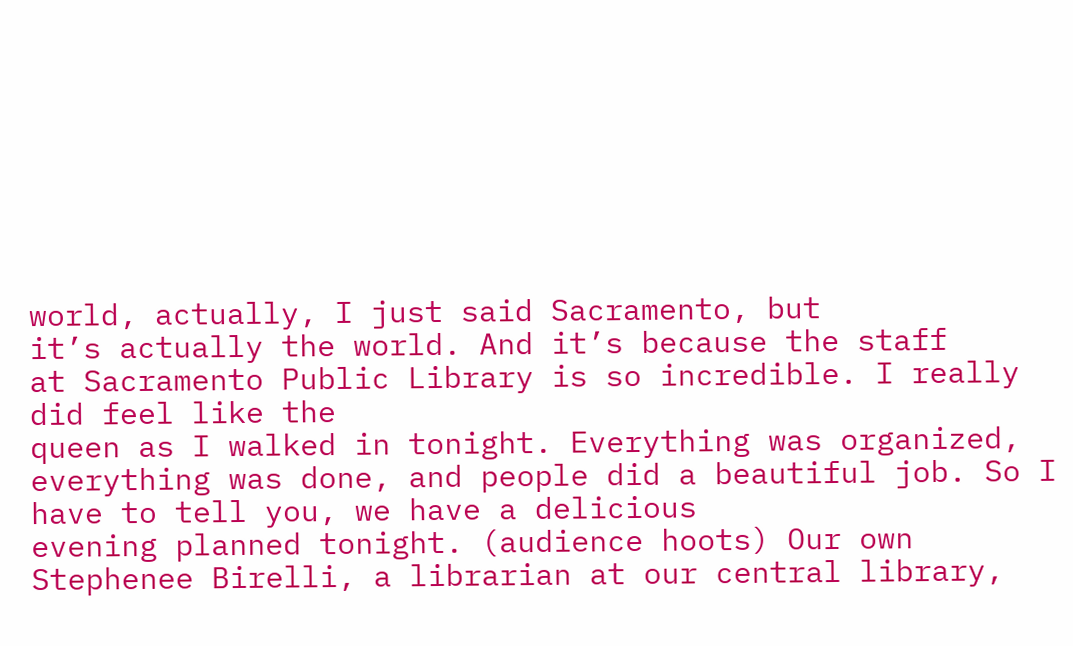world, actually, I just said Sacramento, but
it’s actually the world. And it’s because the staff
at Sacramento Public Library is so incredible. I really did feel like the
queen as I walked in tonight. Everything was organized,
everything was done, and people did a beautiful job. So I have to tell you, we have a delicious
evening planned tonight. (audience hoots) Our own Stephenee Birelli, a librarian at our central library,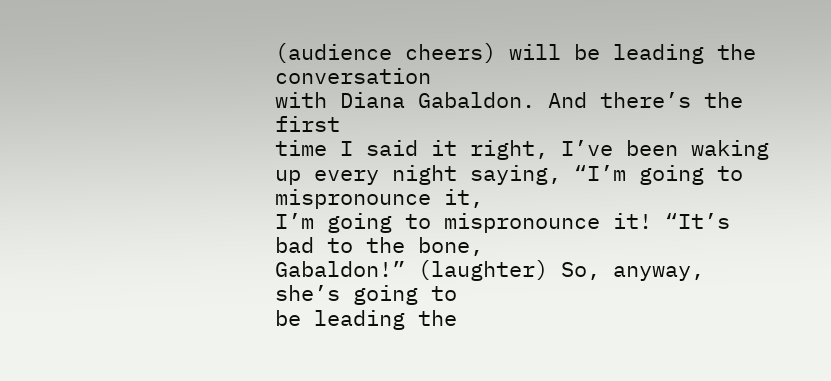(audience cheers) will be leading the conversation
with Diana Gabaldon. And there’s the first
time I said it right, I’ve been waking up every night saying, “I’m going to mispronounce it,
I’m going to mispronounce it! “It’s bad to the bone,
Gabaldon!” (laughter) So, anyway, she’s going to
be leading the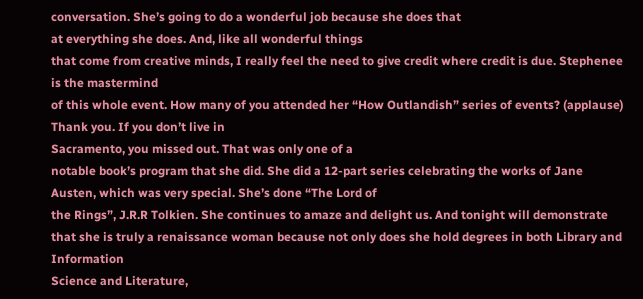conversation. She’s going to do a wonderful job because she does that
at everything she does. And, like all wonderful things
that come from creative minds, I really feel the need to give credit where credit is due. Stephenee is the mastermind
of this whole event. How many of you attended her “How Outlandish” series of events? (applause) Thank you. If you don’t live in
Sacramento, you missed out. That was only one of a
notable book’s program that she did. She did a 12-part series celebrating the works of Jane Austen, which was very special. She’s done “The Lord of
the Rings”, J.R.R Tolkien. She continues to amaze and delight us. And tonight will demonstrate that she is truly a renaissance woman because not only does she hold degrees in both Library and Information
Science and Literature,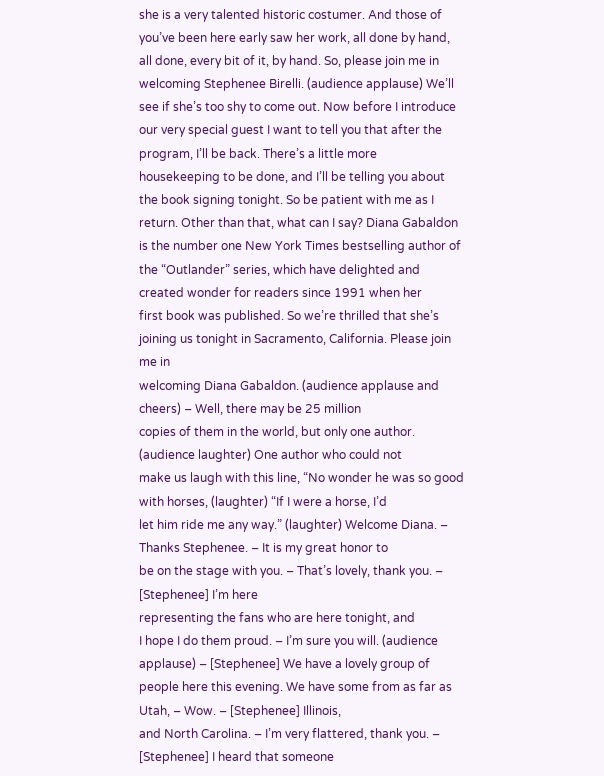she is a very talented historic costumer. And those of you’ve been here early saw her work, all done by hand, all done, every bit of it, by hand. So, please join me in
welcoming Stephenee Birelli. (audience applause) We’ll see if she’s too shy to come out. Now before I introduce
our very special guest I want to tell you that after the program, I’ll be back. There’s a little more
housekeeping to be done, and I’ll be telling you about
the book signing tonight. So be patient with me as I return. Other than that, what can I say? Diana Gabaldon is the number one New York Times bestselling author of the “Outlander” series, which have delighted and
created wonder for readers since 1991 when her
first book was published. So we’re thrilled that she’s joining us tonight in Sacramento, California. Please join me in
welcoming Diana Gabaldon. (audience applause and cheers) – Well, there may be 25 million
copies of them in the world, but only one author. (audience laughter) One author who could not
make us laugh with this line, “No wonder he was so good with horses, (laughter) “If I were a horse, I’d
let him ride me any way.” (laughter) Welcome Diana. – Thanks Stephenee. – It is my great honor to
be on the stage with you. – That’s lovely, thank you. – [Stephenee] I’m here
representing the fans who are here tonight, and
I hope I do them proud. – I’m sure you will. (audience applause) – [Stephenee] We have a lovely group of people here this evening. We have some from as far as Utah, – Wow. – [Stephenee] Illinois,
and North Carolina. – I’m very flattered, thank you. – [Stephenee] I heard that someone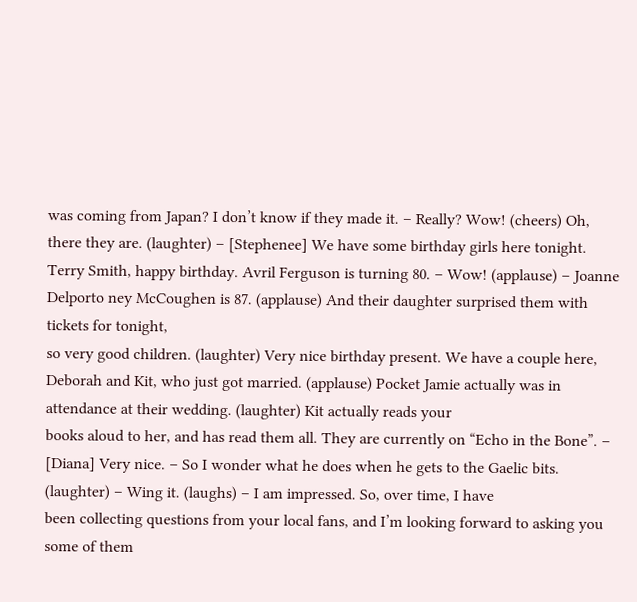was coming from Japan? I don’t know if they made it. – Really? Wow! (cheers) Oh,
there they are. (laughter) – [Stephenee] We have some birthday girls here tonight. Terry Smith, happy birthday. Avril Ferguson is turning 80. – Wow! (applause) – Joanne Delporto ney McCoughen is 87. (applause) And their daughter surprised them with tickets for tonight,
so very good children. (laughter) Very nice birthday present. We have a couple here, Deborah and Kit, who just got married. (applause) Pocket Jamie actually was in attendance at their wedding. (laughter) Kit actually reads your
books aloud to her, and has read them all. They are currently on “Echo in the Bone”. – [Diana] Very nice. – So I wonder what he does when he gets to the Gaelic bits. (laughter) – Wing it. (laughs) – I am impressed. So, over time, I have
been collecting questions from your local fans, and I’m looking forward to asking you some of them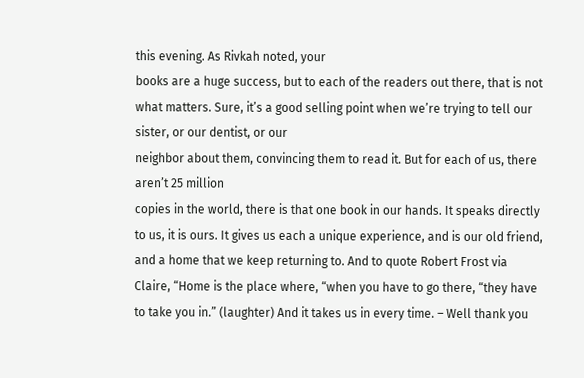this evening. As Rivkah noted, your
books are a huge success, but to each of the readers out there, that is not what matters. Sure, it’s a good selling point when we’re trying to tell our sister, or our dentist, or our
neighbor about them, convincing them to read it. But for each of us, there aren’t 25 million
copies in the world, there is that one book in our hands. It speaks directly to us, it is ours. It gives us each a unique experience, and is our old friend, and a home that we keep returning to. And to quote Robert Frost via Claire, “Home is the place where, “when you have to go there, “they have to take you in.” (laughter) And it takes us in every time. – Well thank you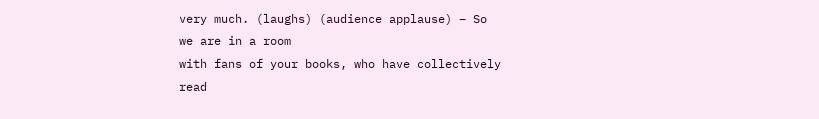very much. (laughs) (audience applause) – So we are in a room
with fans of your books, who have collectively read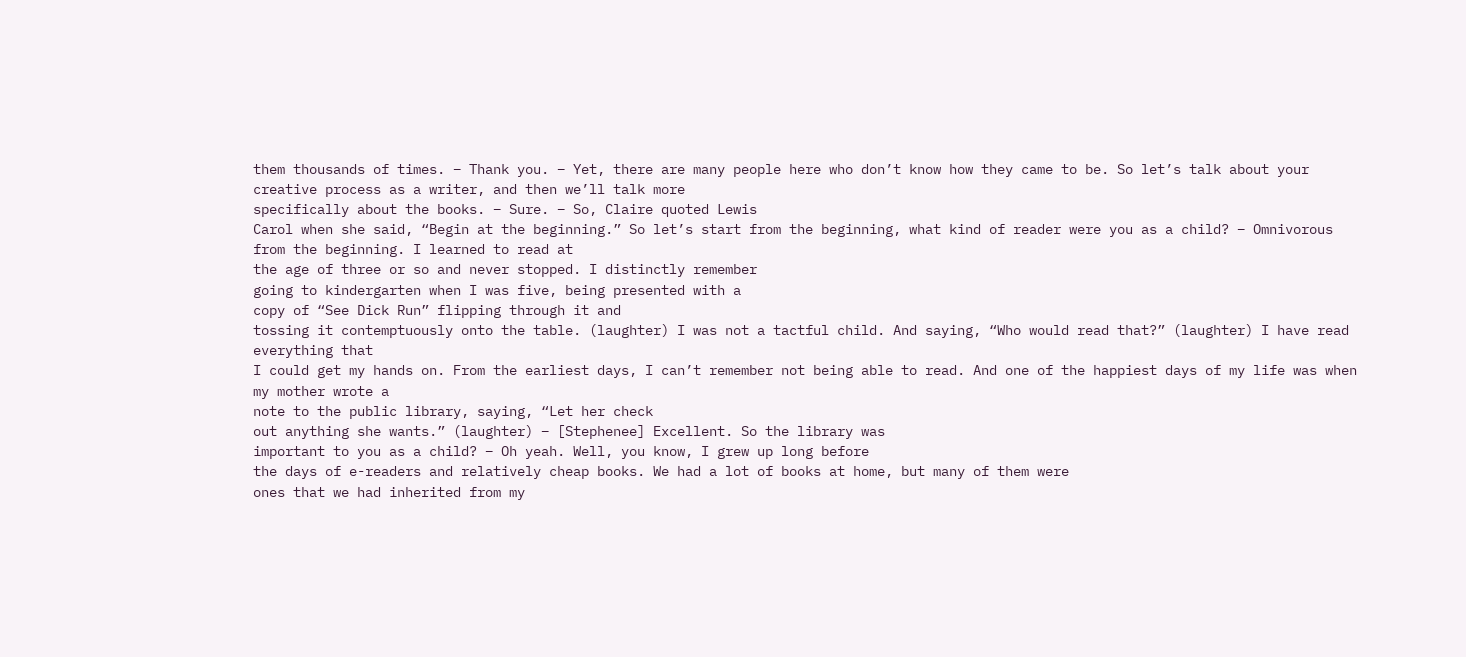them thousands of times. – Thank you. – Yet, there are many people here who don’t know how they came to be. So let’s talk about your
creative process as a writer, and then we’ll talk more
specifically about the books. – Sure. – So, Claire quoted Lewis
Carol when she said, “Begin at the beginning.” So let’s start from the beginning, what kind of reader were you as a child? – Omnivorous from the beginning. I learned to read at
the age of three or so and never stopped. I distinctly remember
going to kindergarten when I was five, being presented with a
copy of “See Dick Run” flipping through it and
tossing it contemptuously onto the table. (laughter) I was not a tactful child. And saying, “Who would read that?” (laughter) I have read everything that
I could get my hands on. From the earliest days, I can’t remember not being able to read. And one of the happiest days of my life was when my mother wrote a
note to the public library, saying, “Let her check
out anything she wants.” (laughter) – [Stephenee] Excellent. So the library was
important to you as a child? – Oh yeah. Well, you know, I grew up long before
the days of e-readers and relatively cheap books. We had a lot of books at home, but many of them were
ones that we had inherited from my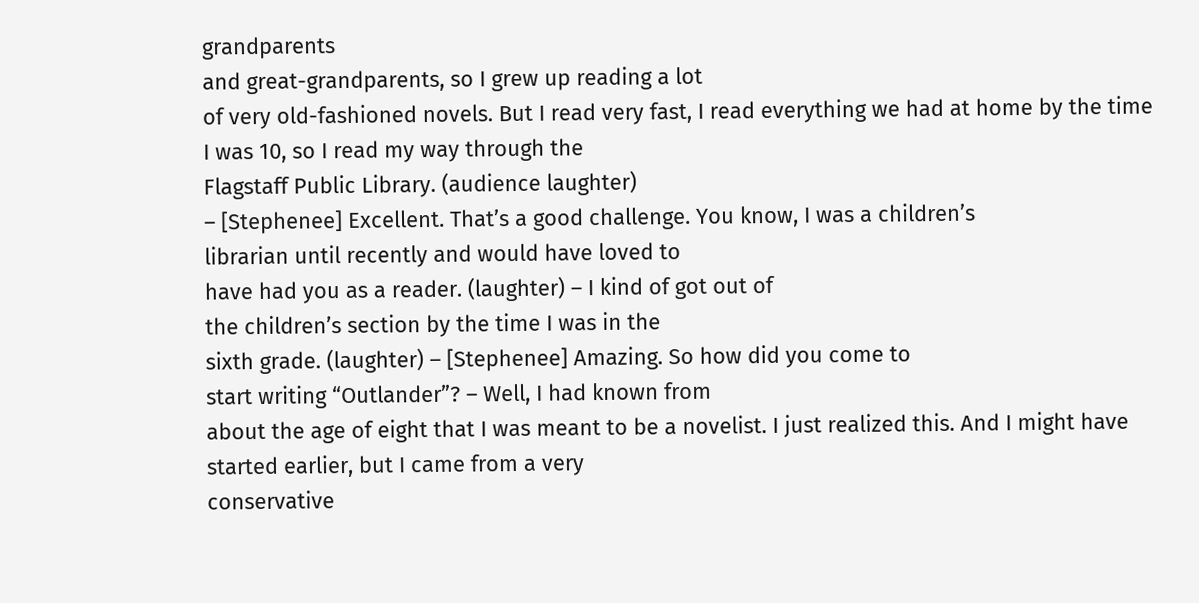grandparents
and great-grandparents, so I grew up reading a lot
of very old-fashioned novels. But I read very fast, I read everything we had at home by the time I was 10, so I read my way through the
Flagstaff Public Library. (audience laughter)
– [Stephenee] Excellent. That’s a good challenge. You know, I was a children’s
librarian until recently and would have loved to
have had you as a reader. (laughter) – I kind of got out of
the children’s section by the time I was in the
sixth grade. (laughter) – [Stephenee] Amazing. So how did you come to
start writing “Outlander”? – Well, I had known from
about the age of eight that I was meant to be a novelist. I just realized this. And I might have started earlier, but I came from a very
conservative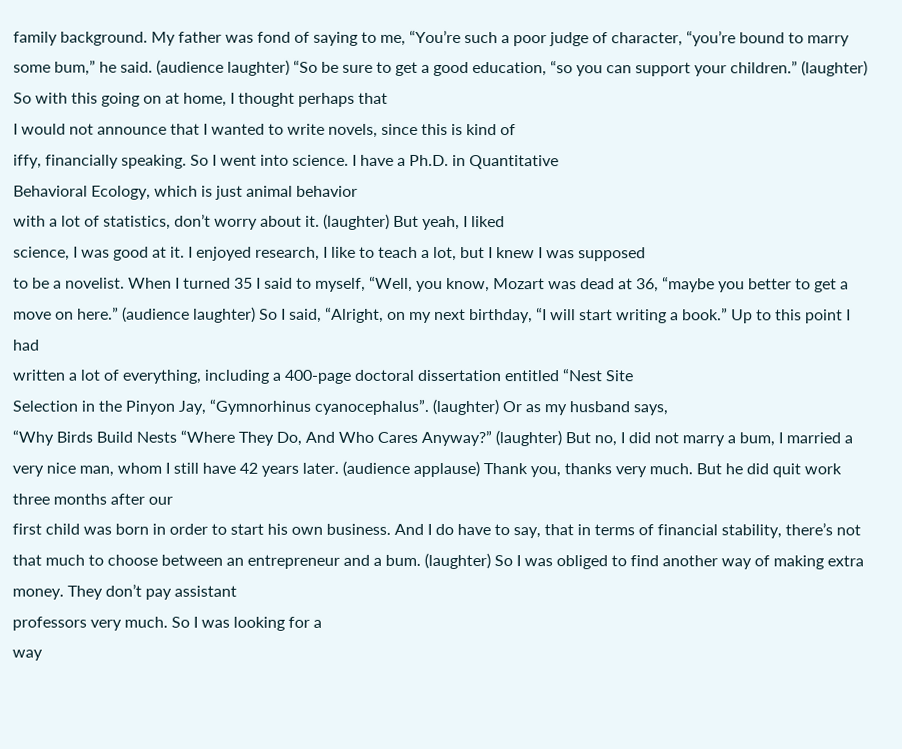family background. My father was fond of saying to me, “You’re such a poor judge of character, “you’re bound to marry some bum,” he said. (audience laughter) “So be sure to get a good education, “so you can support your children.” (laughter) So with this going on at home, I thought perhaps that
I would not announce that I wanted to write novels, since this is kind of
iffy, financially speaking. So I went into science. I have a Ph.D. in Quantitative
Behavioral Ecology, which is just animal behavior
with a lot of statistics, don’t worry about it. (laughter) But yeah, I liked
science, I was good at it. I enjoyed research, I like to teach a lot, but I knew I was supposed
to be a novelist. When I turned 35 I said to myself, “Well, you know, Mozart was dead at 36, “maybe you better to get a move on here.” (audience laughter) So I said, “Alright, on my next birthday, “I will start writing a book.” Up to this point I had
written a lot of everything, including a 400-page doctoral dissertation entitled “Nest Site
Selection in the Pinyon Jay, “Gymnorhinus cyanocephalus”. (laughter) Or as my husband says,
“Why Birds Build Nests “Where They Do, And Who Cares Anyway?” (laughter) But no, I did not marry a bum, I married a very nice man, whom I still have 42 years later. (audience applause) Thank you, thanks very much. But he did quit work three months after our
first child was born in order to start his own business. And I do have to say, that in terms of financial stability, there’s not that much to choose between an entrepreneur and a bum. (laughter) So I was obliged to find another way of making extra money. They don’t pay assistant
professors very much. So I was looking for a
way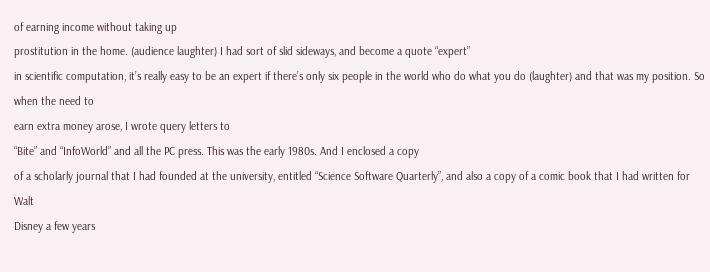of earning income without taking up
prostitution in the home. (audience laughter) I had sort of slid sideways, and become a quote “expert”
in scientific computation, it’s really easy to be an expert if there’s only six people in the world who do what you do (laughter) and that was my position. So when the need to
earn extra money arose, I wrote query letters to
“Bite” and “InfoWorld” and all the PC press. This was the early 1980s. And I enclosed a copy
of a scholarly journal that I had founded at the university, entitled “Science Software Quarterly”, and also a copy of a comic book that I had written for Walt
Disney a few years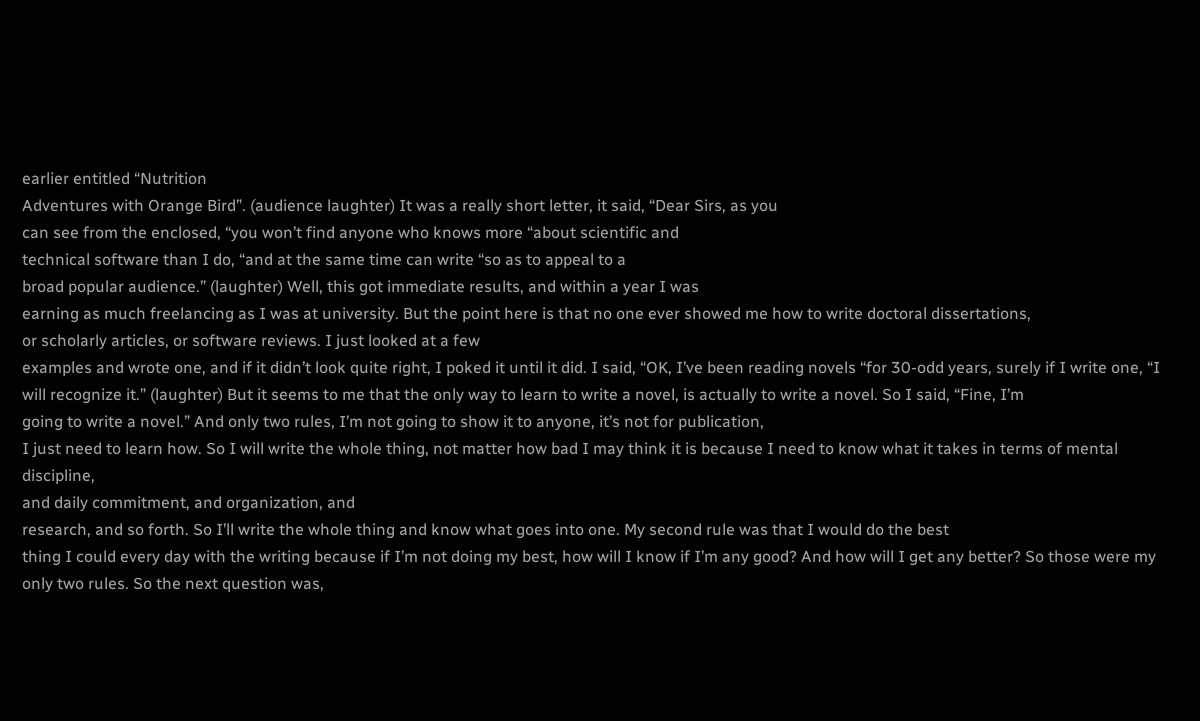earlier entitled “Nutrition
Adventures with Orange Bird”. (audience laughter) It was a really short letter, it said, “Dear Sirs, as you
can see from the enclosed, “you won’t find anyone who knows more “about scientific and
technical software than I do, “and at the same time can write “so as to appeal to a
broad popular audience.” (laughter) Well, this got immediate results, and within a year I was
earning as much freelancing as I was at university. But the point here is that no one ever showed me how to write doctoral dissertations,
or scholarly articles, or software reviews. I just looked at a few
examples and wrote one, and if it didn’t look quite right, I poked it until it did. I said, “OK, I’ve been reading novels “for 30-odd years, surely if I write one, “I will recognize it.” (laughter) But it seems to me that the only way to learn to write a novel, is actually to write a novel. So I said, “Fine, I’m
going to write a novel.” And only two rules, I’m not going to show it to anyone, it’s not for publication,
I just need to learn how. So I will write the whole thing, not matter how bad I may think it is because I need to know what it takes in terms of mental discipline,
and daily commitment, and organization, and
research, and so forth. So I’ll write the whole thing and know what goes into one. My second rule was that I would do the best
thing I could every day with the writing because if I’m not doing my best, how will I know if I’m any good? And how will I get any better? So those were my only two rules. So the next question was,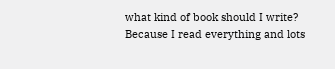what kind of book should I write? Because I read everything and lots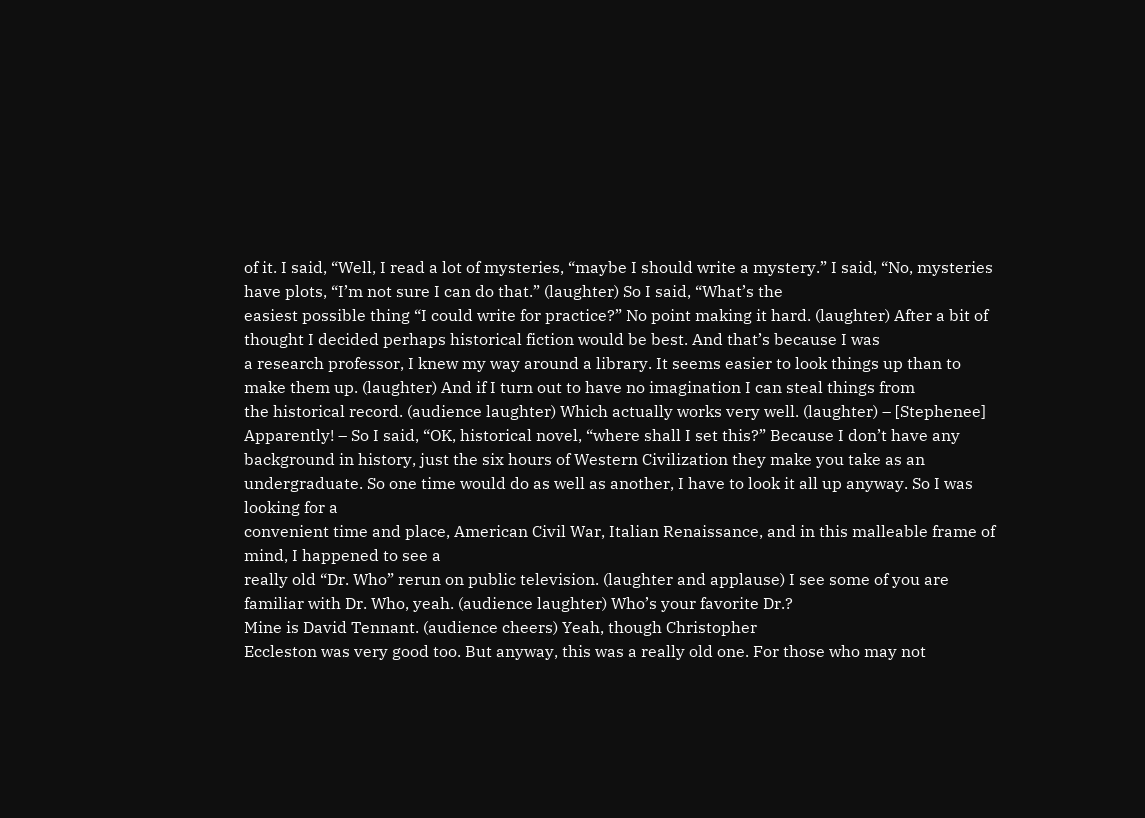of it. I said, “Well, I read a lot of mysteries, “maybe I should write a mystery.” I said, “No, mysteries have plots, “I’m not sure I can do that.” (laughter) So I said, “What’s the
easiest possible thing “I could write for practice?” No point making it hard. (laughter) After a bit of thought I decided perhaps historical fiction would be best. And that’s because I was
a research professor, I knew my way around a library. It seems easier to look things up than to make them up. (laughter) And if I turn out to have no imagination I can steal things from
the historical record. (audience laughter) Which actually works very well. (laughter) – [Stephenee] Apparently! – So I said, “OK, historical novel, “where shall I set this?” Because I don’t have any
background in history, just the six hours of Western Civilization they make you take as an undergraduate. So one time would do as well as another, I have to look it all up anyway. So I was looking for a
convenient time and place, American Civil War, Italian Renaissance, and in this malleable frame of mind, I happened to see a
really old “Dr. Who” rerun on public television. (laughter and applause) I see some of you are
familiar with Dr. Who, yeah. (audience laughter) Who’s your favorite Dr.?
Mine is David Tennant. (audience cheers) Yeah, though Christopher
Eccleston was very good too. But anyway, this was a really old one. For those who may not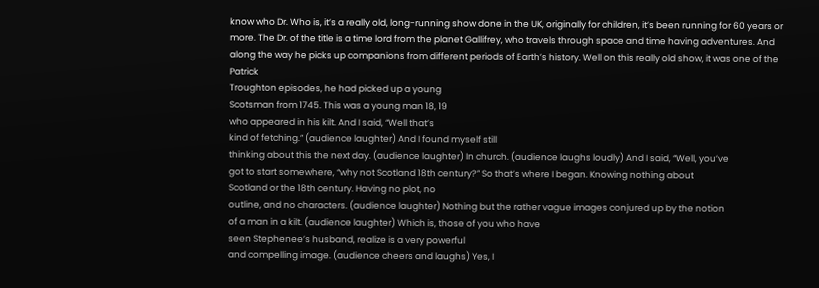know who Dr. Who is, it’s a really old, long-running show done in the UK, originally for children, it’s been running for 60 years or more. The Dr. of the title is a time lord from the planet Gallifrey, who travels through space and time having adventures. And along the way he picks up companions from different periods of Earth’s history. Well on this really old show, it was one of the Patrick
Troughton episodes, he had picked up a young
Scotsman from 1745. This was a young man 18, 19
who appeared in his kilt. And I said, “Well that’s
kind of fetching.” (audience laughter) And I found myself still
thinking about this the next day. (audience laughter) In church. (audience laughs loudly) And I said, “Well, you’ve
got to start somewhere, “why not Scotland 18th century?” So that’s where I began. Knowing nothing about
Scotland or the 18th century. Having no plot, no
outline, and no characters. (audience laughter) Nothing but the rather vague images conjured up by the notion
of a man in a kilt. (audience laughter) Which is, those of you who have
seen Stephenee’s husband, realize is a very powerful
and compelling image. (audience cheers and laughs) Yes, I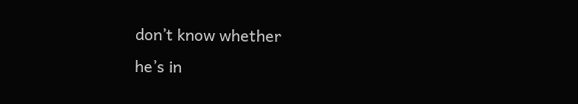don’t know whether
he’s in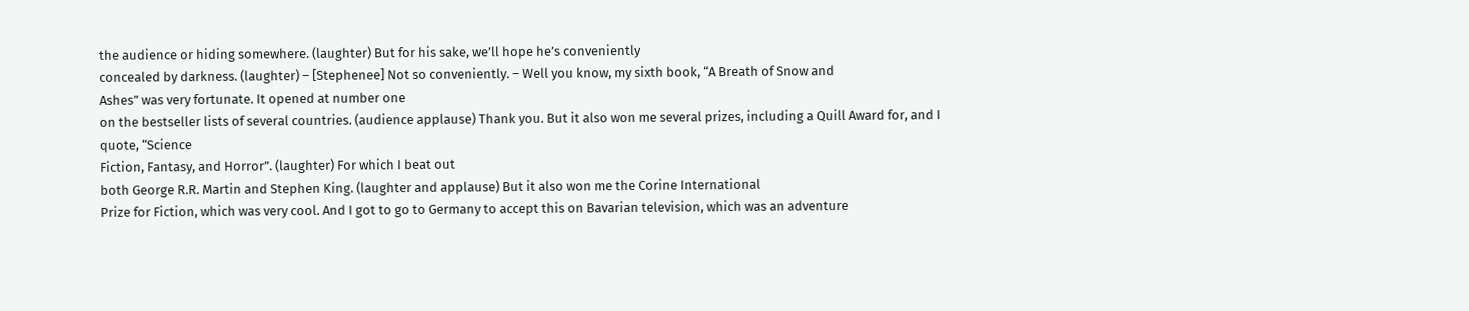the audience or hiding somewhere. (laughter) But for his sake, we’ll hope he’s conveniently
concealed by darkness. (laughter) – [Stephenee] Not so conveniently. – Well you know, my sixth book, “A Breath of Snow and
Ashes” was very fortunate. It opened at number one
on the bestseller lists of several countries. (audience applause) Thank you. But it also won me several prizes, including a Quill Award for, and I quote, “Science
Fiction, Fantasy, and Horror”. (laughter) For which I beat out
both George R.R. Martin and Stephen King. (laughter and applause) But it also won me the Corine International
Prize for Fiction, which was very cool. And I got to go to Germany to accept this on Bavarian television, which was an adventure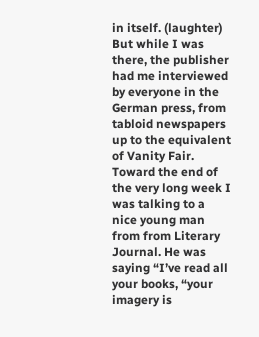in itself. (laughter) But while I was there, the publisher had me interviewed by everyone in the German press, from tabloid newspapers up to the equivalent of Vanity Fair. Toward the end of the very long week I was talking to a nice young man from from Literary Journal. He was saying “I’ve read all your books, “your imagery is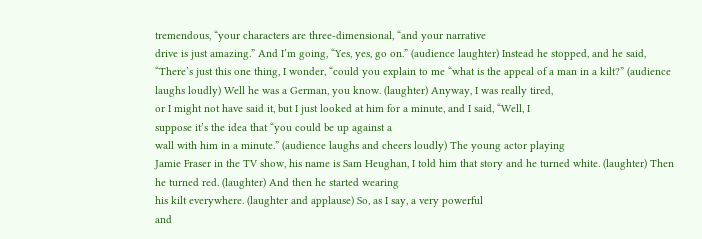tremendous, “your characters are three-dimensional, “and your narrative
drive is just amazing.” And I’m going, “Yes, yes, go on.” (audience laughter) Instead he stopped, and he said, “There’s just this one thing, I wonder, “could you explain to me “what is the appeal of a man in a kilt?” (audience laughs loudly) Well he was a German, you know. (laughter) Anyway, I was really tired,
or I might not have said it, but I just looked at him for a minute, and I said, “Well, I
suppose it’s the idea that “you could be up against a
wall with him in a minute.” (audience laughs and cheers loudly) The young actor playing
Jamie Fraser in the TV show, his name is Sam Heughan, I told him that story and he turned white. (laughter) Then he turned red. (laughter) And then he started wearing
his kilt everywhere. (laughter and applause) So, as I say, a very powerful
and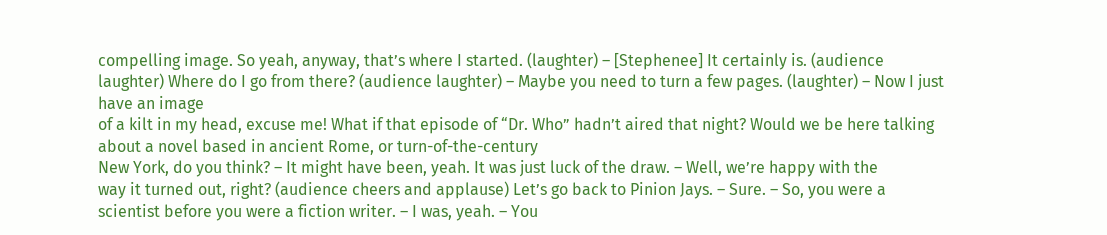compelling image. So yeah, anyway, that’s where I started. (laughter) – [Stephenee] It certainly is. (audience laughter) Where do I go from there? (audience laughter) – Maybe you need to turn a few pages. (laughter) – Now I just have an image
of a kilt in my head, excuse me! What if that episode of “Dr. Who” hadn’t aired that night? Would we be here talking about a novel based in ancient Rome, or turn-of-the-century
New York, do you think? – It might have been, yeah. It was just luck of the draw. – Well, we’re happy with the
way it turned out, right? (audience cheers and applause) Let’s go back to Pinion Jays. – Sure. – So, you were a scientist before you were a fiction writer. – I was, yeah. – You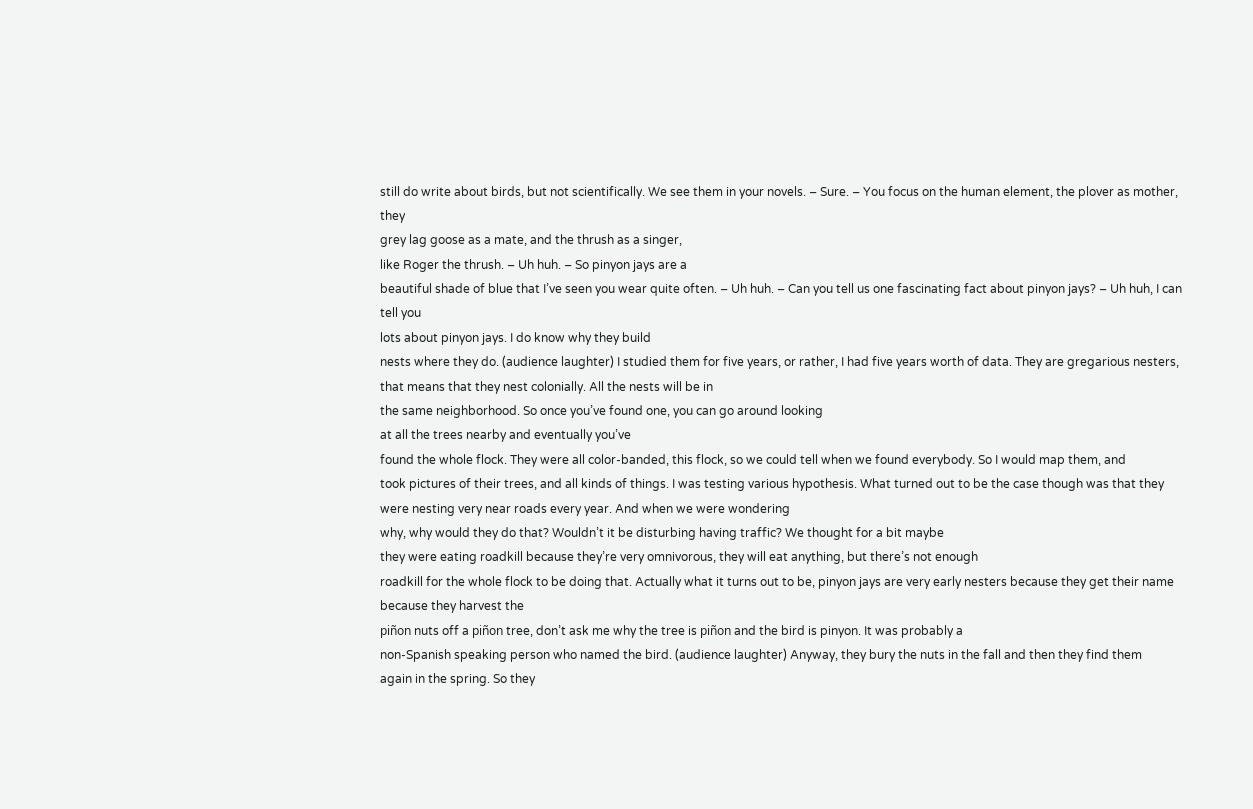still do write about birds, but not scientifically. We see them in your novels. – Sure. – You focus on the human element, the plover as mother, they
grey lag goose as a mate, and the thrush as a singer,
like Roger the thrush. – Uh huh. – So pinyon jays are a
beautiful shade of blue that I’ve seen you wear quite often. – Uh huh. – Can you tell us one fascinating fact about pinyon jays? – Uh huh, I can tell you
lots about pinyon jays. I do know why they build
nests where they do. (audience laughter) I studied them for five years, or rather, I had five years worth of data. They are gregarious nesters, that means that they nest colonially. All the nests will be in
the same neighborhood. So once you’ve found one, you can go around looking
at all the trees nearby and eventually you’ve
found the whole flock. They were all color-banded, this flock, so we could tell when we found everybody. So I would map them, and
took pictures of their trees, and all kinds of things. I was testing various hypothesis. What turned out to be the case though was that they were nesting very near roads every year. And when we were wondering
why, why would they do that? Wouldn’t it be disturbing having traffic? We thought for a bit maybe
they were eating roadkill because they’re very omnivorous, they will eat anything, but there’s not enough
roadkill for the whole flock to be doing that. Actually what it turns out to be, pinyon jays are very early nesters because they get their name because they harvest the
piñon nuts off a piñon tree, don’t ask me why the tree is piñon and the bird is pinyon. It was probably a
non-Spanish speaking person who named the bird. (audience laughter) Anyway, they bury the nuts in the fall and then they find them
again in the spring. So they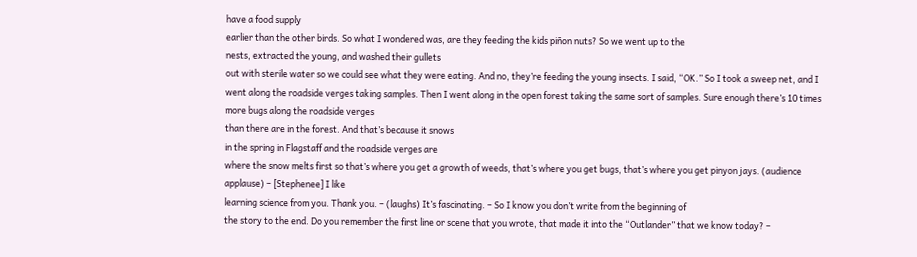have a food supply
earlier than the other birds. So what I wondered was, are they feeding the kids piñon nuts? So we went up to the
nests, extracted the young, and washed their gullets
out with sterile water so we could see what they were eating. And no, they’re feeding the young insects. I said, “OK.” So I took a sweep net, and I went along the roadside verges taking samples. Then I went along in the open forest taking the same sort of samples. Sure enough there’s 10 times more bugs along the roadside verges
than there are in the forest. And that’s because it snows
in the spring in Flagstaff and the roadside verges are
where the snow melts first so that’s where you get a growth of weeds, that’s where you get bugs, that’s where you get pinyon jays. (audience applause) – [Stephenee] I like
learning science from you. Thank you. – (laughs) It’s fascinating. – So I know you don’t write from the beginning of
the story to the end. Do you remember the first line or scene that you wrote, that made it into the “Outlander” that we know today? –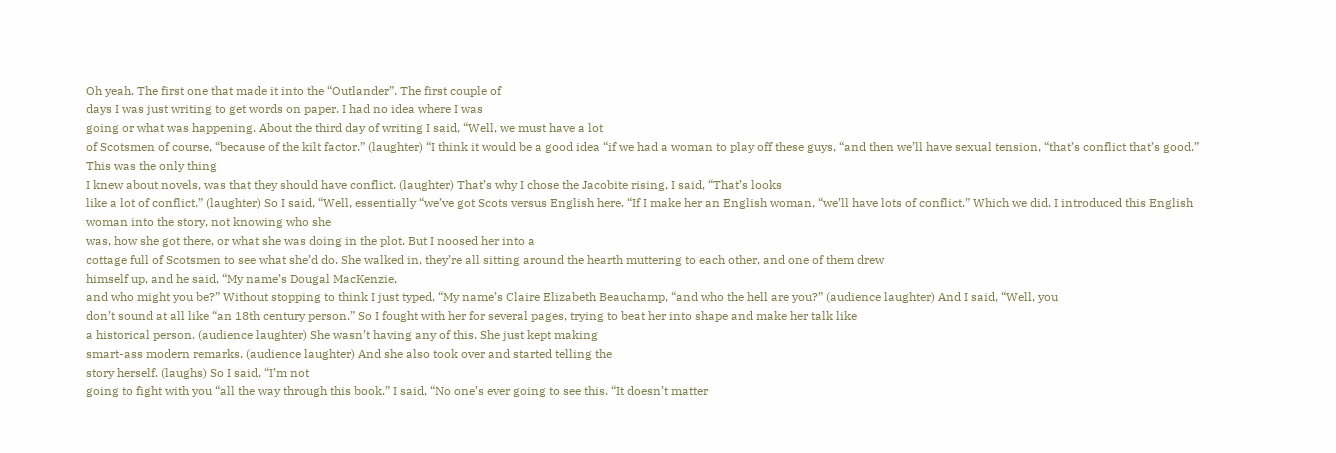Oh yeah. The first one that made it into the “Outlander”. The first couple of
days I was just writing to get words on paper. I had no idea where I was
going or what was happening. About the third day of writing I said, “Well, we must have a lot
of Scotsmen of course, “because of the kilt factor.” (laughter) “I think it would be a good idea “if we had a woman to play off these guys, “and then we’ll have sexual tension, “that’s conflict that’s good.” This was the only thing
I knew about novels, was that they should have conflict. (laughter) That’s why I chose the Jacobite rising, I said, “That’s looks
like a lot of conflict.” (laughter) So I said, “Well, essentially “we’ve got Scots versus English here. “If I make her an English woman, “we’ll have lots of conflict.” Which we did. I introduced this English
woman into the story, not knowing who she
was, how she got there, or what she was doing in the plot. But I noosed her into a
cottage full of Scotsmen to see what she’d do. She walked in, they’re all sitting around the hearth muttering to each other, and one of them drew
himself up, and he said, “My name’s Dougal MacKenzie,
and who might you be?” Without stopping to think I just typed, “My name’s Claire Elizabeth Beauchamp, “and who the hell are you?” (audience laughter) And I said, “Well, you
don’t sound at all like “an 18th century person.” So I fought with her for several pages, trying to beat her into shape and make her talk like
a historical person. (audience laughter) She wasn’t having any of this. She just kept making
smart-ass modern remarks. (audience laughter) And she also took over and started telling the
story herself. (laughs) So I said, “I’m not
going to fight with you “all the way through this book.” I said, “No one’s ever going to see this. “It doesn’t matter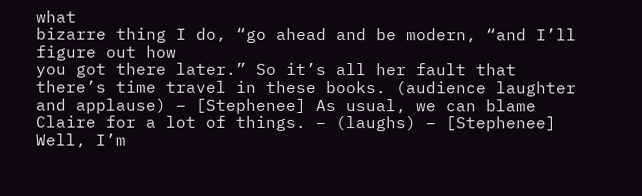what
bizarre thing I do, “go ahead and be modern, “and I’ll figure out how
you got there later.” So it’s all her fault that there’s time travel in these books. (audience laughter and applause) – [Stephenee] As usual, we can blame Claire for a lot of things. – (laughs) – [Stephenee] Well, I’m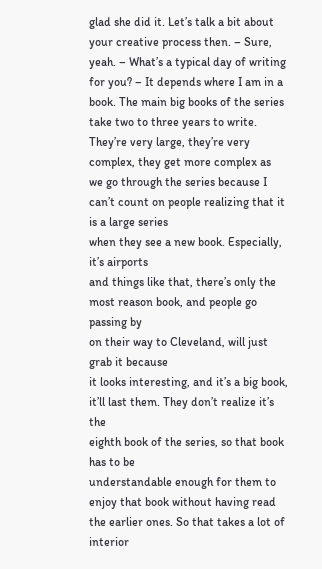glad she did it. Let’s talk a bit about
your creative process then. – Sure, yeah. – What’s a typical day of writing for you? – It depends where I am in a book. The main big books of the series take two to three years to write. They’re very large, they’re very complex, they get more complex as
we go through the series because I can’t count on people realizing that it is a large series
when they see a new book. Especially, it’s airports
and things like that, there’s only the most reason book, and people go passing by
on their way to Cleveland, will just grab it because
it looks interesting, and it’s a big book, it’ll last them. They don’t realize it’s the
eighth book of the series, so that book has to be
understandable enough for them to enjoy that book without having read the earlier ones. So that takes a lot of
interior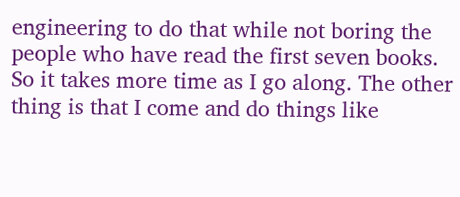engineering to do that while not boring the people who have read the first seven books. So it takes more time as I go along. The other thing is that I come and do things like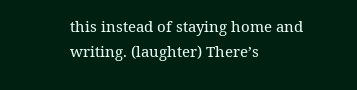this instead of staying home and writing. (laughter) There’s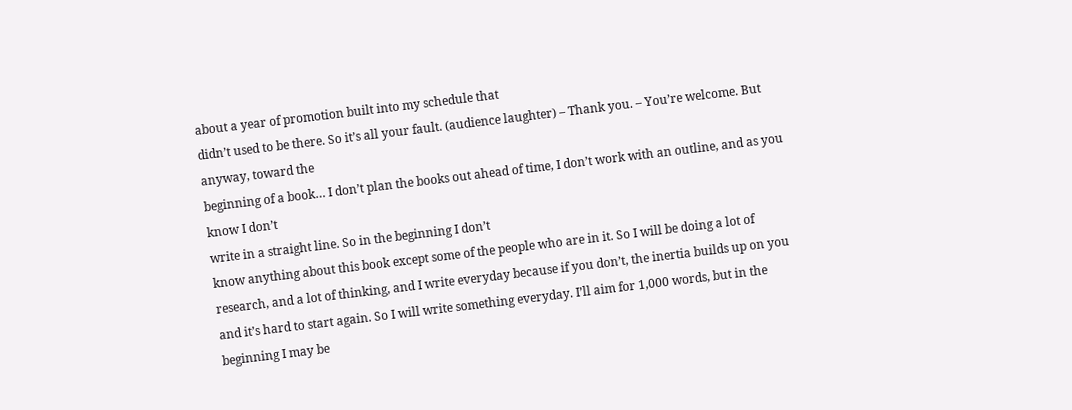about a year of promotion built into my schedule that
didn’t used to be there. So it’s all your fault. (audience laughter) – Thank you. – You’re welcome. But anyway, toward the
beginning of a book… I don’t plan the books out ahead of time, I don’t work with an outline, and as you know I don’t
write in a straight line. So in the beginning I don’t
know anything about this book except some of the people who are in it. So I will be doing a lot of
research, and a lot of thinking, and I write everyday because if you don’t, the inertia builds up on you
and it’s hard to start again. So I will write something everyday. I’ll aim for 1,000 words, but in the beginning I may be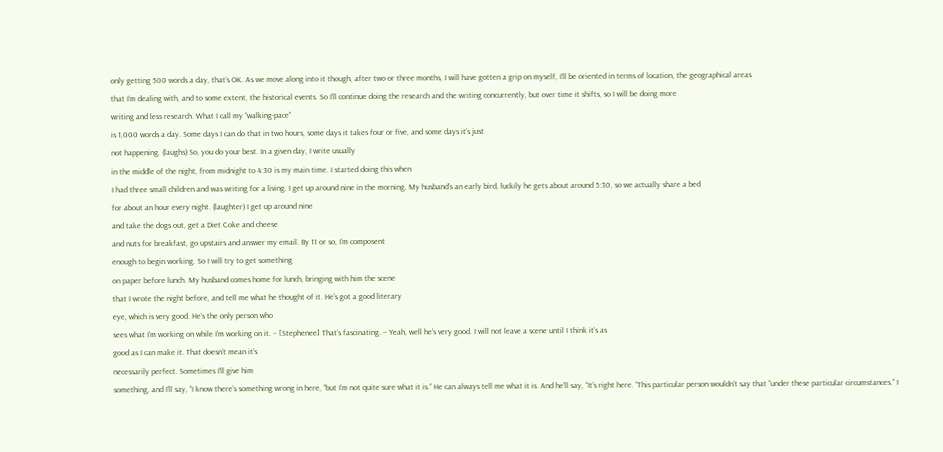only getting 500 words a day, that’s OK. As we move along into it though, after two or three months, I will have gotten a grip on myself, I’ll be oriented in terms of location, the geographical areas
that I’m dealing with, and to some extent, the historical events. So I’ll continue doing the research and the writing concurrently, but over time it shifts, so I will be doing more
writing and less research. What I call my “walking-pace”
is 1,000 words a day. Some days I can do that in two hours, some days it takes four or five, and some days it’s just
not happening. (laughs) So, you do your best. In a given day, I write usually
in the middle of the night, from midnight to 4:30 is my main time. I started doing this when
I had three small children and was writing for a living. I get up around nine in the morning. My husband’s an early bird, luckily he gets about around 5:30, so we actually share a bed
for about an hour every night. (laughter) I get up around nine
and take the dogs out, get a Diet Coke and cheese
and nuts for breakfast, go upstairs and answer my email. By 11 or so, I’m composent
enough to begin working. So I will try to get something
on paper before lunch. My husband comes home for lunch, bringing with him the scene
that I wrote the night before, and tell me what he thought of it. He’s got a good literary
eye, which is very good. He’s the only person who
sees what I’m working on while I’m working on it. – [Stephenee] That’s fascinating. – Yeah, well he’s very good. I will not leave a scene until I think it’s as
good as I can make it. That doesn’t mean it’s
necessarily perfect. Sometimes I’ll give him
something, and I’ll say, “I know there’s something wrong in here, “but I’m not quite sure what it is.” He can always tell me what it is. And he’ll say, “It’s right here. “This particular person wouldn’t say that “under these particular circumstances.” I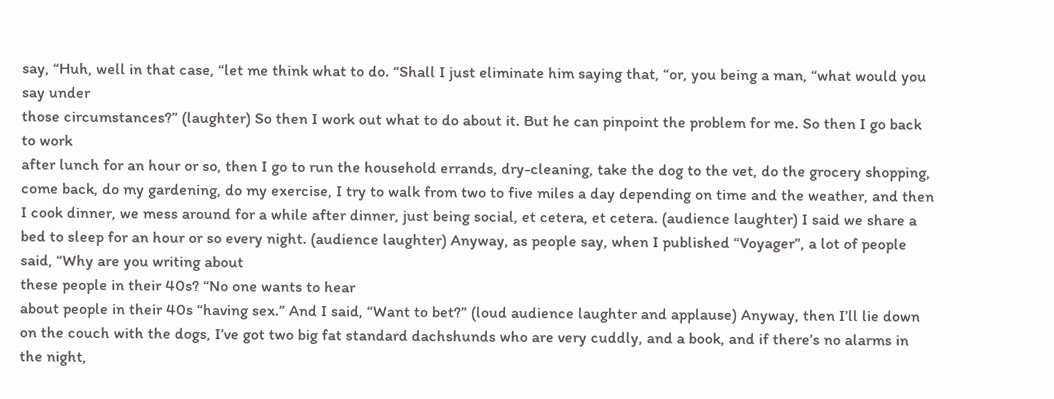say, “Huh, well in that case, “let me think what to do. “Shall I just eliminate him saying that, “or, you being a man, “what would you say under
those circumstances?” (laughter) So then I work out what to do about it. But he can pinpoint the problem for me. So then I go back to work
after lunch for an hour or so, then I go to run the household errands, dry-cleaning, take the dog to the vet, do the grocery shopping, come back, do my gardening, do my exercise, I try to walk from two to five miles a day depending on time and the weather, and then I cook dinner, we mess around for a while after dinner, just being social, et cetera, et cetera. (audience laughter) I said we share a bed to sleep for an hour or so every night. (audience laughter) Anyway, as people say, when I published “Voyager”, a lot of people said, “Why are you writing about
these people in their 40s? “No one wants to hear
about people in their 40s “having sex.” And I said, “Want to bet?” (loud audience laughter and applause) Anyway, then I’ll lie down on the couch with the dogs, I’ve got two big fat standard dachshunds who are very cuddly, and a book, and if there’s no alarms in the night,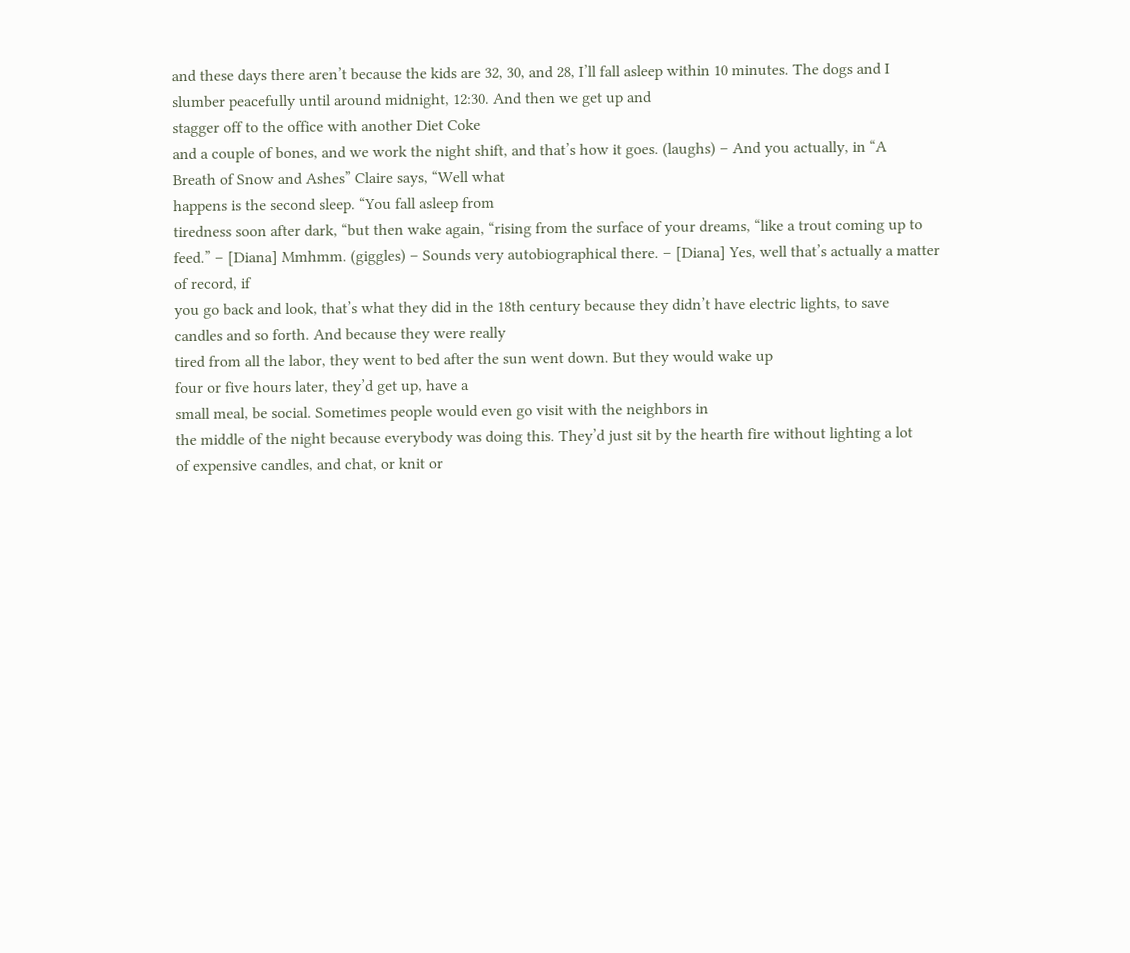and these days there aren’t because the kids are 32, 30, and 28, I’ll fall asleep within 10 minutes. The dogs and I slumber peacefully until around midnight, 12:30. And then we get up and
stagger off to the office with another Diet Coke
and a couple of bones, and we work the night shift, and that’s how it goes. (laughs) – And you actually, in “A
Breath of Snow and Ashes” Claire says, “Well what
happens is the second sleep. “You fall asleep from
tiredness soon after dark, “but then wake again, “rising from the surface of your dreams, “like a trout coming up to feed.” – [Diana] Mmhmm. (giggles) – Sounds very autobiographical there. – [Diana] Yes, well that’s actually a matter of record, if
you go back and look, that’s what they did in the 18th century because they didn’t have electric lights, to save candles and so forth. And because they were really
tired from all the labor, they went to bed after the sun went down. But they would wake up
four or five hours later, they’d get up, have a
small meal, be social. Sometimes people would even go visit with the neighbors in
the middle of the night because everybody was doing this. They’d just sit by the hearth fire without lighting a lot
of expensive candles, and chat, or knit or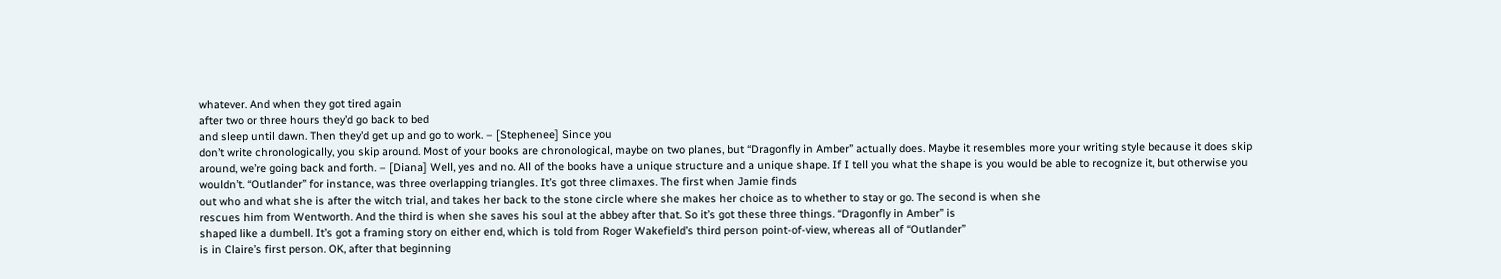whatever. And when they got tired again
after two or three hours they’d go back to bed
and sleep until dawn. Then they’d get up and go to work. – [Stephenee] Since you
don’t write chronologically, you skip around. Most of your books are chronological, maybe on two planes, but “Dragonfly in Amber” actually does. Maybe it resembles more your writing style because it does skip around, we’re going back and forth. – [Diana] Well, yes and no. All of the books have a unique structure and a unique shape. If I tell you what the shape is you would be able to recognize it, but otherwise you wouldn’t. “Outlander” for instance, was three overlapping triangles. It’s got three climaxes. The first when Jamie finds
out who and what she is after the witch trial, and takes her back to the stone circle where she makes her choice as to whether to stay or go. The second is when she
rescues him from Wentworth. And the third is when she saves his soul at the abbey after that. So it’s got these three things. “Dragonfly in Amber” is
shaped like a dumbell. It’s got a framing story on either end, which is told from Roger Wakefield’s third person point-of-view, whereas all of “Outlander”
is in Claire’s first person. OK, after that beginning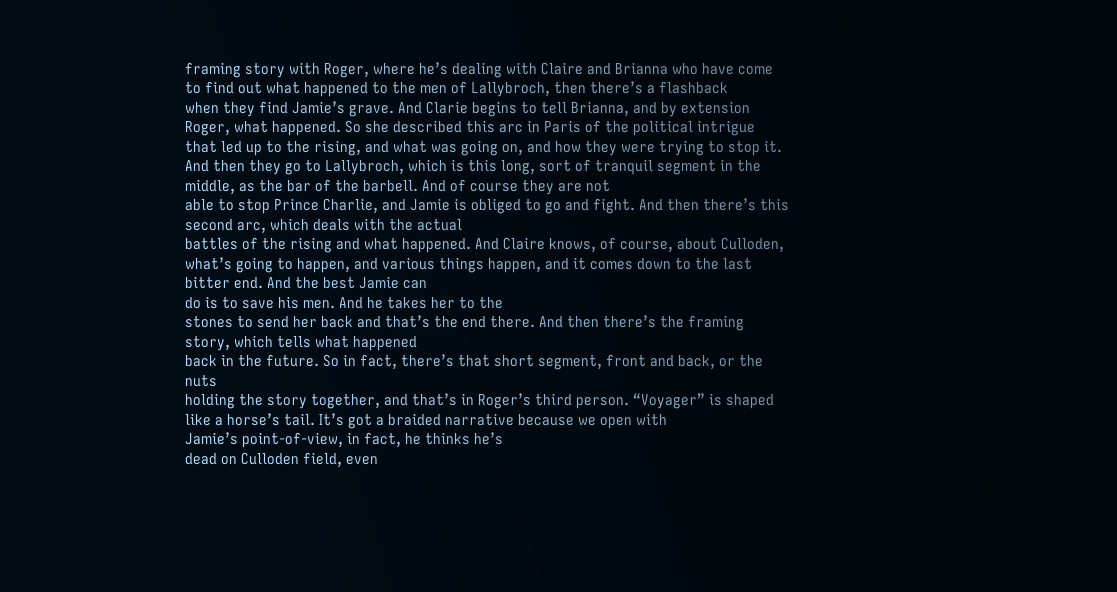framing story with Roger, where he’s dealing with Claire and Brianna who have come to find out what happened to the men of Lallybroch, then there’s a flashback
when they find Jamie’s grave. And Clarie begins to tell Brianna, and by extension Roger, what happened. So she described this arc in Paris of the political intrigue
that led up to the rising, and what was going on, and how they were trying to stop it. And then they go to Lallybroch, which is this long, sort of tranquil segment in the middle, as the bar of the barbell. And of course they are not
able to stop Prince Charlie, and Jamie is obliged to go and fight. And then there’s this second arc, which deals with the actual
battles of the rising and what happened. And Claire knows, of course, about Culloden, what’s going to happen, and various things happen, and it comes down to the last bitter end. And the best Jamie can
do is to save his men. And he takes her to the
stones to send her back and that’s the end there. And then there’s the framing story, which tells what happened
back in the future. So in fact, there’s that short segment, front and back, or the nuts
holding the story together, and that’s in Roger’s third person. “Voyager” is shaped like a horse’s tail. It’s got a braided narrative because we open with
Jamie’s point-of-view, in fact, he thinks he’s
dead on Culloden field, even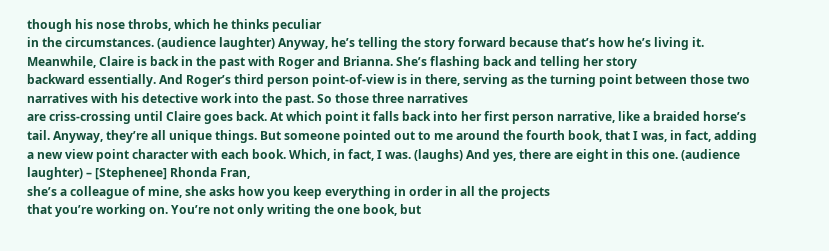though his nose throbs, which he thinks peculiar
in the circumstances. (audience laughter) Anyway, he’s telling the story forward because that’s how he’s living it. Meanwhile, Claire is back in the past with Roger and Brianna. She’s flashing back and telling her story
backward essentially. And Roger’s third person point-of-view is in there, serving as the turning point between those two narratives with his detective work into the past. So those three narratives
are criss-crossing until Claire goes back. At which point it falls back into her first person narrative, like a braided horse’s tail. Anyway, they’re all unique things. But someone pointed out to me around the fourth book, that I was, in fact, adding
a new view point character with each book. Which, in fact, I was. (laughs) And yes, there are eight in this one. (audience laughter) – [Stephenee] Rhonda Fran,
she’s a colleague of mine, she asks how you keep everything in order in all the projects
that you’re working on. You’re not only writing the one book, but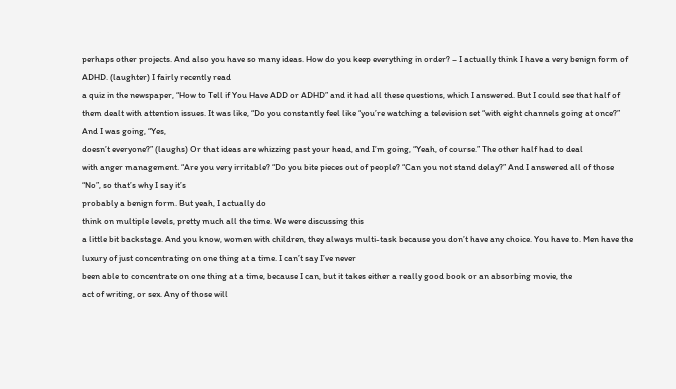perhaps other projects. And also you have so many ideas. How do you keep everything in order? – I actually think I have a very benign form of ADHD. (laughter) I fairly recently read
a quiz in the newspaper, “How to Tell if You Have ADD or ADHD” and it had all these questions, which I answered. But I could see that half of them dealt with attention issues. It was like, “Do you constantly feel like “you’re watching a television set “with eight channels going at once?” And I was going, “Yes,
doesn’t everyone?” (laughs) Or that ideas are whizzing past your head, and I’m going, “Yeah, of course.” The other half had to deal
with anger management. “Are you very irritable? “Do you bite pieces out of people? “Can you not stand delay?” And I answered all of those “No”, so that’s why I say it’s
probably a benign form. But yeah, I actually do
think on multiple levels, pretty much all the time. We were discussing this
a little bit backstage. And you know, women with children, they always multi-task because you don’t have any choice. You have to. Men have the luxury of just concentrating on one thing at a time. I can’t say I’ve never
been able to concentrate on one thing at a time, because I can, but it takes either a really good book or an absorbing movie, the
act of writing, or sex. Any of those will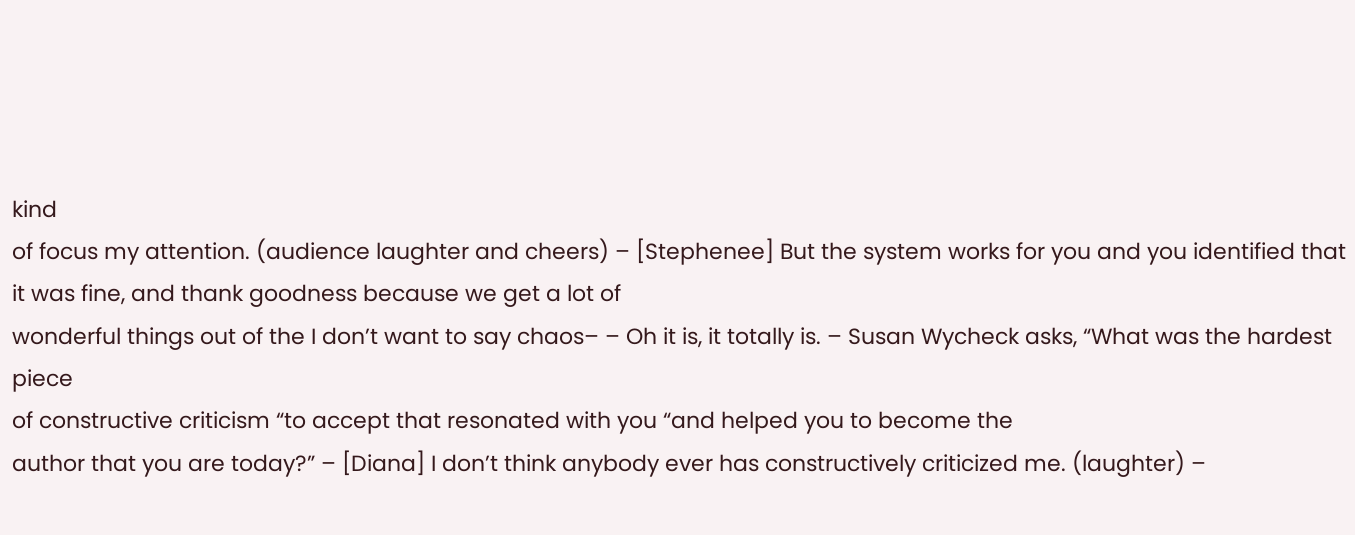kind
of focus my attention. (audience laughter and cheers) – [Stephenee] But the system works for you and you identified that it was fine, and thank goodness because we get a lot of
wonderful things out of the I don’t want to say chaos– – Oh it is, it totally is. – Susan Wycheck asks, “What was the hardest piece
of constructive criticism “to accept that resonated with you “and helped you to become the
author that you are today?” – [Diana] I don’t think anybody ever has constructively criticized me. (laughter) –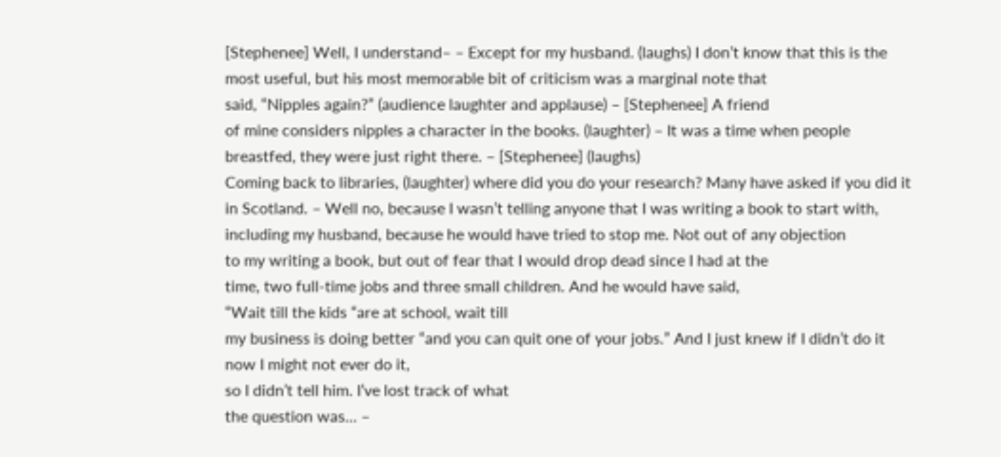[Stephenee] Well, I understand– – Except for my husband. (laughs) I don’t know that this is the most useful, but his most memorable bit of criticism was a marginal note that
said, “Nipples again?” (audience laughter and applause) – [Stephenee] A friend
of mine considers nipples a character in the books. (laughter) – It was a time when people breastfed, they were just right there. – [Stephenee] (laughs)
Coming back to libraries, (laughter) where did you do your research? Many have asked if you did it in Scotland. – Well no, because I wasn’t telling anyone that I was writing a book to start with, including my husband, because he would have tried to stop me. Not out of any objection
to my writing a book, but out of fear that I would drop dead since I had at the
time, two full-time jobs and three small children. And he would have said,
“Wait till the kids “are at school, wait till
my business is doing better “and you can quit one of your jobs.” And I just knew if I didn’t do it now I might not ever do it,
so I didn’t tell him. I’ve lost track of what
the question was… –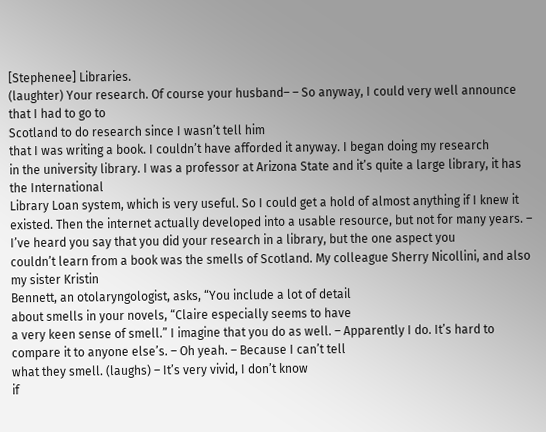[Stephenee] Libraries.
(laughter) Your research. Of course your husband– – So anyway, I could very well announce that I had to go to
Scotland to do research since I wasn’t tell him
that I was writing a book. I couldn’t have afforded it anyway. I began doing my research
in the university library. I was a professor at Arizona State and it’s quite a large library, it has the International
Library Loan system, which is very useful. So I could get a hold of almost anything if I knew it existed. Then the internet actually developed into a usable resource, but not for many years. – I’ve heard you say that you did your research in a library, but the one aspect you
couldn’t learn from a book was the smells of Scotland. My colleague Sherry Nicollini, and also my sister Kristin
Bennett, an otolaryngologist, asks, “You include a lot of detail
about smells in your novels, “Claire especially seems to have
a very keen sense of smell.” I imagine that you do as well. – Apparently I do. It’s hard to compare it to anyone else’s. – Oh yeah. – Because I can’t tell
what they smell. (laughs) – It’s very vivid, I don’t know
if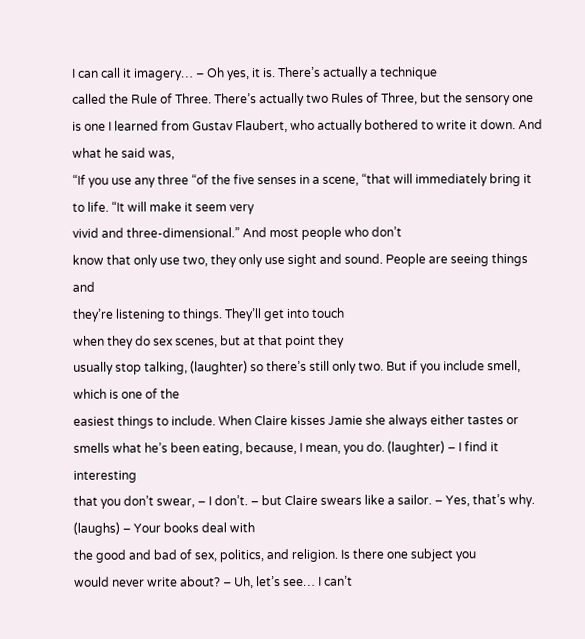I can call it imagery… – Oh yes, it is. There’s actually a technique
called the Rule of Three. There’s actually two Rules of Three, but the sensory one is one I learned from Gustav Flaubert, who actually bothered to write it down. And what he said was,
“If you use any three “of the five senses in a scene, “that will immediately bring it to life. “It will make it seem very
vivid and three-dimensional.” And most people who don’t
know that only use two, they only use sight and sound. People are seeing things and
they’re listening to things. They’ll get into touch
when they do sex scenes, but at that point they
usually stop talking, (laughter) so there’s still only two. But if you include smell, which is one of the
easiest things to include. When Claire kisses Jamie she always either tastes or smells what he’s been eating, because, I mean, you do. (laughter) – I find it interesting
that you don’t swear, – I don’t. – but Claire swears like a sailor. – Yes, that’s why. (laughs) – Your books deal with
the good and bad of sex, politics, and religion. Is there one subject you
would never write about? – Uh, let’s see… I can’t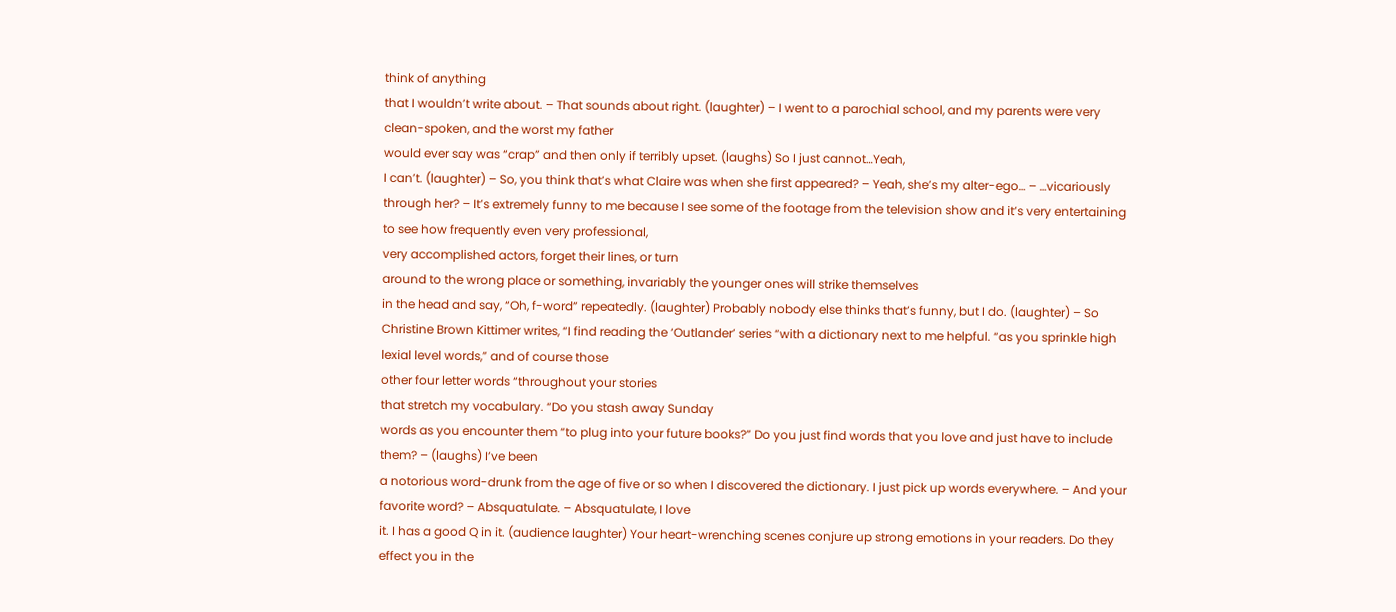think of anything
that I wouldn’t write about. – That sounds about right. (laughter) – I went to a parochial school, and my parents were very clean-spoken, and the worst my father
would ever say was “crap” and then only if terribly upset. (laughs) So I just cannot…Yeah,
I can’t. (laughter) – So, you think that’s what Claire was when she first appeared? – Yeah, she’s my alter-ego… – …vicariously through her? – It’s extremely funny to me because I see some of the footage from the television show and it’s very entertaining
to see how frequently even very professional,
very accomplished actors, forget their lines, or turn
around to the wrong place or something, invariably the younger ones will strike themselves
in the head and say, “Oh, f-word” repeatedly. (laughter) Probably nobody else thinks that’s funny, but I do. (laughter) – So Christine Brown Kittimer writes, “I find reading the ‘Outlander’ series “with a dictionary next to me helpful. “as you sprinkle high lexial level words,” and of course those
other four letter words “throughout your stories
that stretch my vocabulary. “Do you stash away Sunday
words as you encounter them “to plug into your future books?” Do you just find words that you love and just have to include them? – (laughs) I’ve been
a notorious word-drunk from the age of five or so when I discovered the dictionary. I just pick up words everywhere. – And your favorite word? – Absquatulate. – Absquatulate, I love
it. I has a good Q in it. (audience laughter) Your heart-wrenching scenes conjure up strong emotions in your readers. Do they effect you in the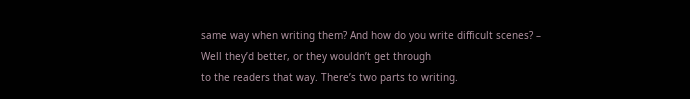same way when writing them? And how do you write difficult scenes? – Well they’d better, or they wouldn’t get through
to the readers that way. There’s two parts to writing.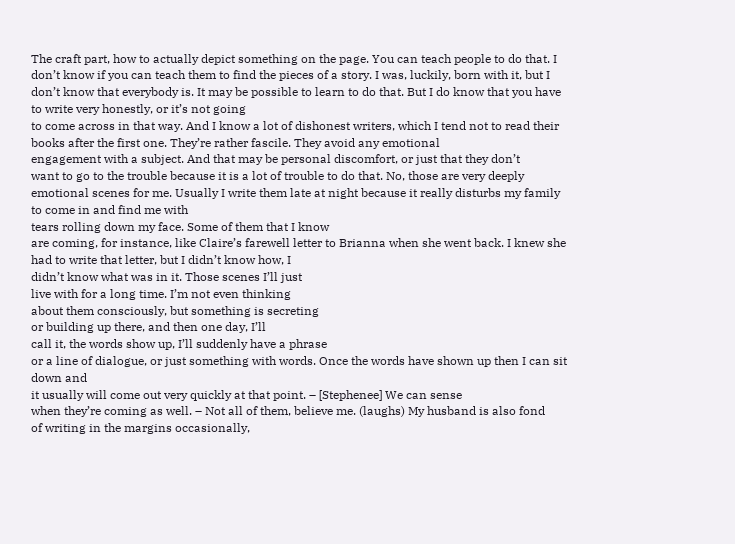The craft part, how to actually depict something on the page. You can teach people to do that. I don’t know if you can teach them to find the pieces of a story. I was, luckily, born with it, but I don’t know that everybody is. It may be possible to learn to do that. But I do know that you have to write very honestly, or it’s not going
to come across in that way. And I know a lot of dishonest writers, which I tend not to read their
books after the first one. They’re rather fascile. They avoid any emotional
engagement with a subject. And that may be personal discomfort, or just that they don’t
want to go to the trouble because it is a lot of trouble to do that. No, those are very deeply
emotional scenes for me. Usually I write them late at night because it really disturbs my family to come in and find me with
tears rolling down my face. Some of them that I know
are coming, for instance, like Claire’s farewell letter to Brianna when she went back. I knew she had to write that letter, but I didn’t know how, I
didn’t know what was in it. Those scenes I’ll just
live with for a long time. I’m not even thinking
about them consciously, but something is secreting
or building up there, and then one day, I’ll
call it, the words show up, I’ll suddenly have a phrase
or a line of dialogue, or just something with words. Once the words have shown up then I can sit down and
it usually will come out very quickly at that point. – [Stephenee] We can sense
when they’re coming as well. – Not all of them, believe me. (laughs) My husband is also fond
of writing in the margins occasionally,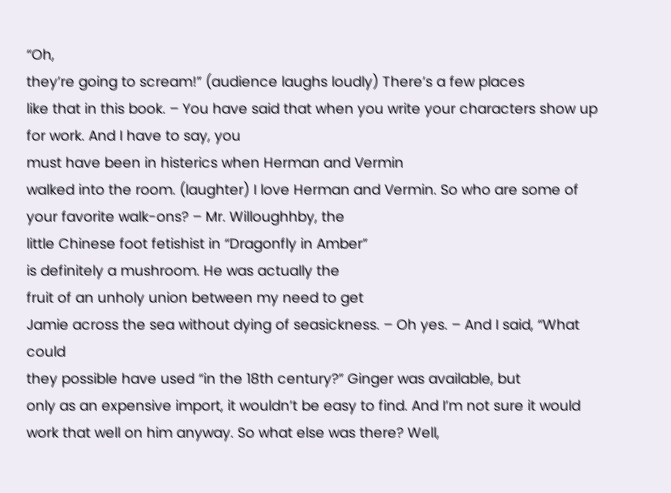“Oh,
they’re going to scream!” (audience laughs loudly) There’s a few places
like that in this book. – You have said that when you write your characters show up for work. And I have to say, you
must have been in histerics when Herman and Vermin
walked into the room. (laughter) I love Herman and Vermin. So who are some of your favorite walk-ons? – Mr. Willoughhby, the
little Chinese foot fetishist in “Dragonfly in Amber”
is definitely a mushroom. He was actually the
fruit of an unholy union between my need to get
Jamie across the sea without dying of seasickness. – Oh yes. – And I said, “What could
they possible have used “in the 18th century?” Ginger was available, but
only as an expensive import, it wouldn’t be easy to find. And I’m not sure it would
work that well on him anyway. So what else was there? Well,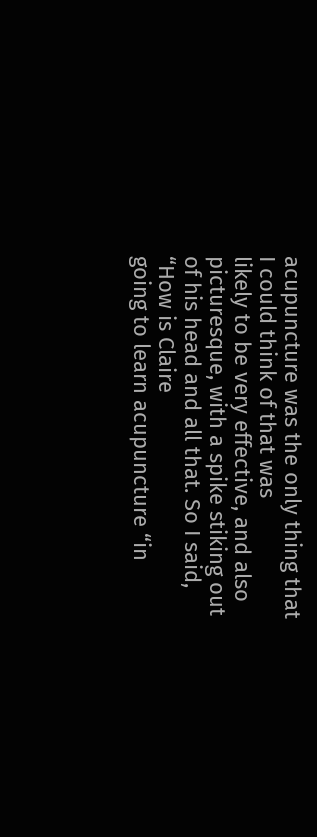acupuncture was the only thing that I could think of that was
likely to be very effective, and also picturesque, with a spike stiking out
of his head and all that. So I said, “How is Claire
going to learn acupuncture “in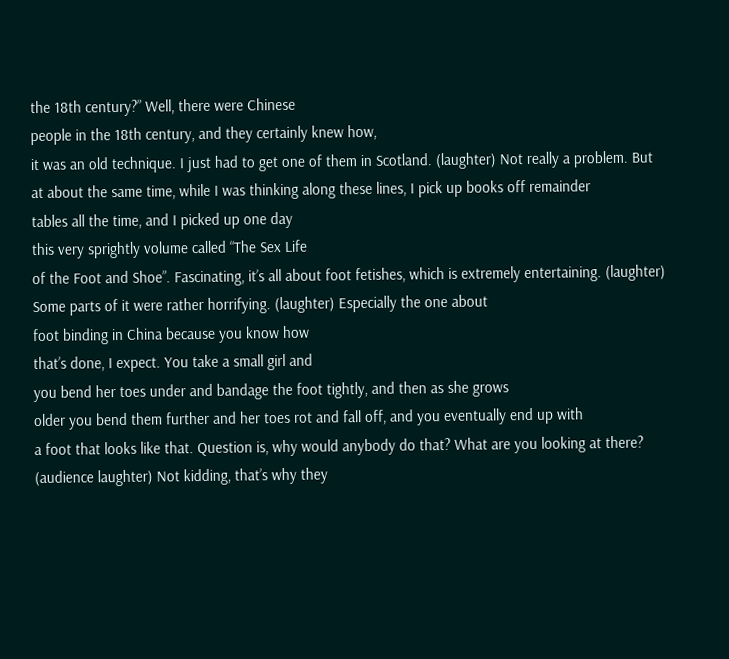the 18th century?” Well, there were Chinese
people in the 18th century, and they certainly knew how,
it was an old technique. I just had to get one of them in Scotland. (laughter) Not really a problem. But at about the same time, while I was thinking along these lines, I pick up books off remainder
tables all the time, and I picked up one day
this very sprightly volume called “The Sex Life
of the Foot and Shoe”. Fascinating, it’s all about foot fetishes, which is extremely entertaining. (laughter) Some parts of it were rather horrifying. (laughter) Especially the one about
foot binding in China because you know how
that’s done, I expect. You take a small girl and
you bend her toes under and bandage the foot tightly, and then as she grows
older you bend them further and her toes rot and fall off, and you eventually end up with
a foot that looks like that. Question is, why would anybody do that? What are you looking at there? (audience laughter) Not kidding, that’s why they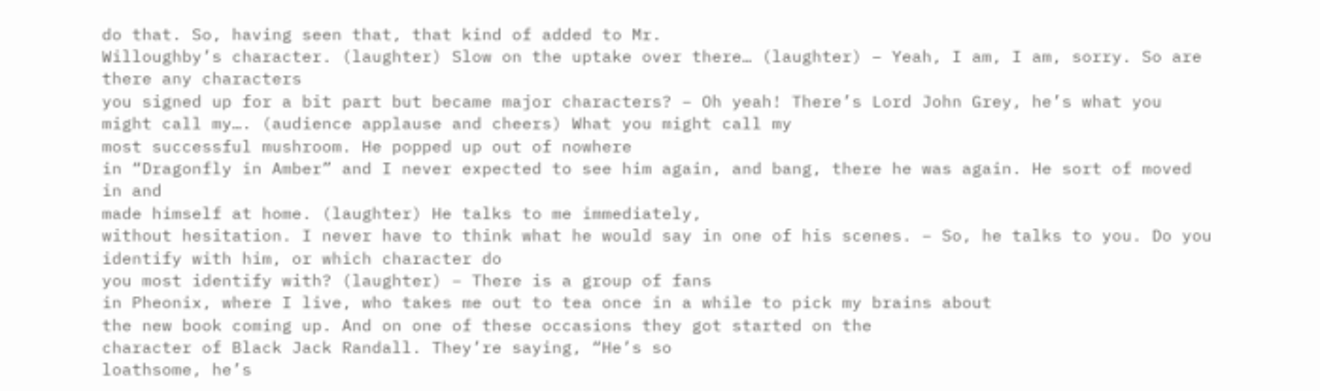do that. So, having seen that, that kind of added to Mr.
Willoughby’s character. (laughter) Slow on the uptake over there… (laughter) – Yeah, I am, I am, sorry. So are there any characters
you signed up for a bit part but became major characters? – Oh yeah! There’s Lord John Grey, he’s what you might call my…. (audience applause and cheers) What you might call my
most successful mushroom. He popped up out of nowhere
in “Dragonfly in Amber” and I never expected to see him again, and bang, there he was again. He sort of moved in and
made himself at home. (laughter) He talks to me immediately,
without hesitation. I never have to think what he would say in one of his scenes. – So, he talks to you. Do you identify with him, or which character do
you most identify with? (laughter) – There is a group of fans
in Pheonix, where I live, who takes me out to tea once in a while to pick my brains about
the new book coming up. And on one of these occasions they got started on the
character of Black Jack Randall. They’re saying, “He’s so
loathsome, he’s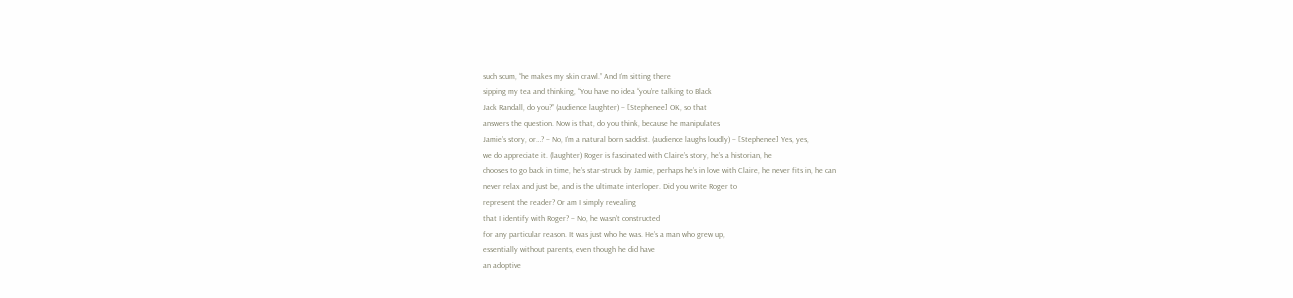such scum, “he makes my skin crawl.” And I’m sitting there
sipping my tea and thinking, “You have no idea “you’re talking to Black
Jack Randall, do you?” (audience laughter) – [Stephenee] OK, so that
answers the question. Now is that, do you think, because he manipulates
Jamie’s story, or…? – No, I’m a natural born saddist. (audience laughs loudly) – [Stephenee] Yes, yes,
we do appreciate it. (laughter) Roger is fascinated with Claire’s story, he’s a historian, he
chooses to go back in time, he’s star-struck by Jamie, perhaps he’s in love with Claire, he never fits in, he can
never relax and just be, and is the ultimate interloper. Did you write Roger to
represent the reader? Or am I simply revealing
that I identify with Roger? – No, he wasn’t constructed
for any particular reason. It was just who he was. He’s a man who grew up,
essentially without parents, even though he did have
an adoptive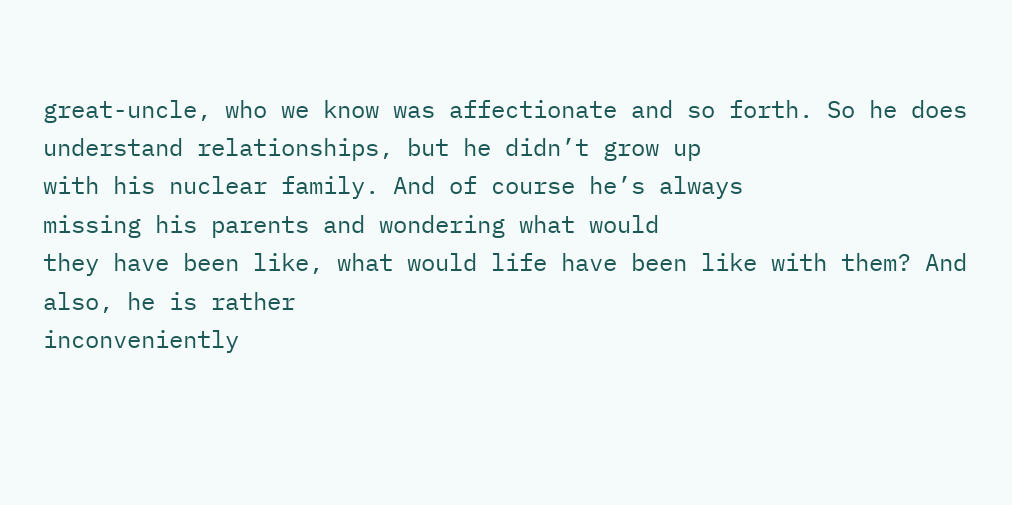great-uncle, who we know was affectionate and so forth. So he does understand relationships, but he didn’t grow up
with his nuclear family. And of course he’s always
missing his parents and wondering what would
they have been like, what would life have been like with them? And also, he is rather
inconveniently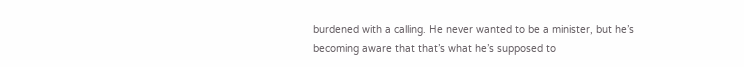burdened with a calling. He never wanted to be a minister, but he’s becoming aware that that’s what he’s supposed to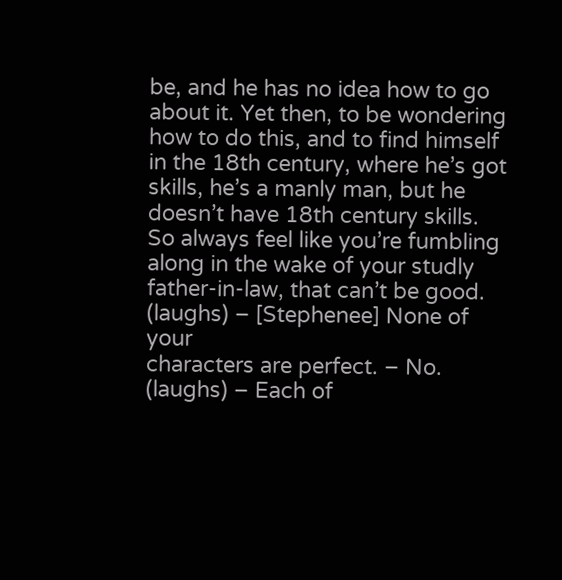be, and he has no idea how to go about it. Yet then, to be wondering how to do this, and to find himself in the 18th century, where he’s got skills, he’s a manly man, but he doesn’t have 18th century skills. So always feel like you’re fumbling along in the wake of your studly father-in-law, that can’t be good. (laughs) – [Stephenee] None of your
characters are perfect. – No. (laughs) – Each of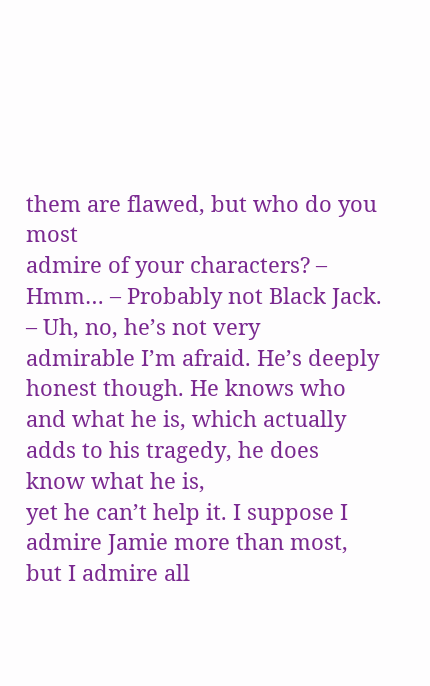them are flawed, but who do you most
admire of your characters? – Hmm… – Probably not Black Jack. – Uh, no, he’s not very
admirable I’m afraid. He’s deeply honest though. He knows who and what he is, which actually adds to his tragedy, he does know what he is,
yet he can’t help it. I suppose I admire Jamie more than most, but I admire all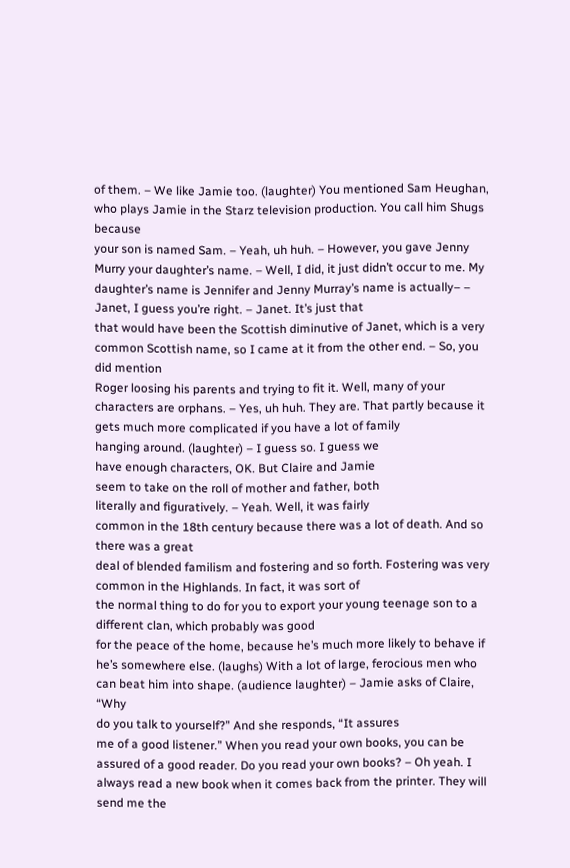of them. – We like Jamie too. (laughter) You mentioned Sam Heughan, who plays Jamie in the Starz television production. You call him Shugs because
your son is named Sam. – Yeah, uh huh. – However, you gave Jenny
Murry your daughter’s name. – Well, I did, it just didn’t occur to me. My daughter’s name is Jennifer and Jenny Murray’s name is actually– – Janet, I guess you’re right. – Janet. It’s just that
that would have been the Scottish diminutive of Janet, which is a very common Scottish name, so I came at it from the other end. – So, you did mention
Roger loosing his parents and trying to fit it. Well, many of your characters are orphans. – Yes, uh huh. They are. That partly because it
gets much more complicated if you have a lot of family
hanging around. (laughter) – I guess so. I guess we
have enough characters, OK. But Claire and Jamie
seem to take on the roll of mother and father, both
literally and figuratively. – Yeah. Well, it was fairly
common in the 18th century because there was a lot of death. And so there was a great
deal of blended familism and fostering and so forth. Fostering was very
common in the Highlands. In fact, it was sort of
the normal thing to do for you to export your young teenage son to a different clan, which probably was good
for the peace of the home, because he’s much more likely to behave if he’s somewhere else. (laughs) With a lot of large, ferocious men who can beat him into shape. (audience laughter) – Jamie asks of Claire, “Why
do you talk to yourself?” And she responds, “It assures
me of a good listener.” When you read your own books, you can be assured of a good reader. Do you read your own books? – Oh yeah. I always read a new book when it comes back from the printer. They will send me the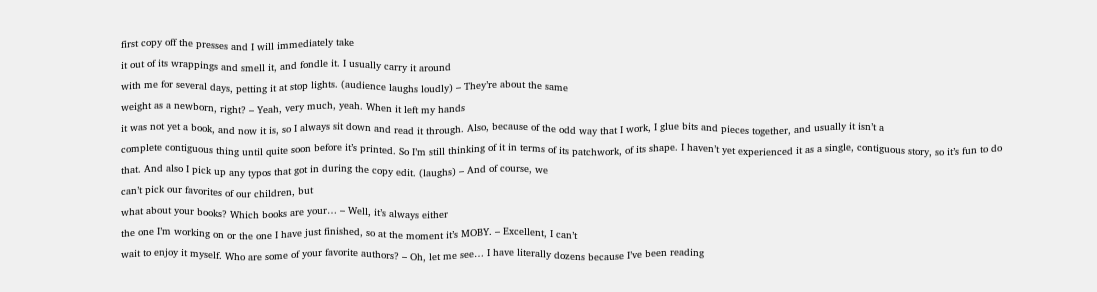first copy off the presses and I will immediately take
it out of its wrappings and smell it, and fondle it. I usually carry it around
with me for several days, petting it at stop lights. (audience laughs loudly) – They’re about the same
weight as a newborn, right? – Yeah, very much, yeah. When it left my hands
it was not yet a book, and now it is, so I always sit down and read it through. Also, because of the odd way that I work, I glue bits and pieces together, and usually it isn’t a
complete contiguous thing until quite soon before it’s printed. So I’m still thinking of it in terms of its patchwork, of its shape. I haven’t yet experienced it as a single, contiguous story, so it’s fun to do that. And also I pick up any typos that got in during the copy edit. (laughs) – And of course, we
can’t pick our favorites of our children, but
what about your books? Which books are your… – Well, it’s always either
the one I’m working on or the one I have just finished, so at the moment it’s MOBY. – Excellent, I can’t
wait to enjoy it myself. Who are some of your favorite authors? – Oh, let me see… I have literally dozens because I’ve been reading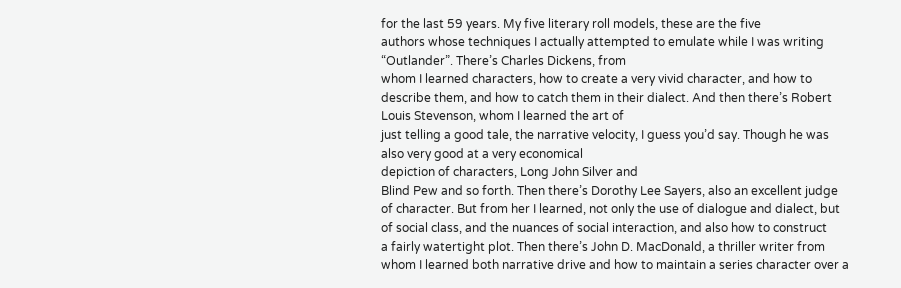for the last 59 years. My five literary roll models, these are the five
authors whose techniques I actually attempted to emulate while I was writing “Outlander”. There’s Charles Dickens, from
whom I learned characters, how to create a very vivid character, and how to describe them, and how to catch them in their dialect. And then there’s Robert Louis Stevenson, whom I learned the art of
just telling a good tale, the narrative velocity, I guess you’d say. Though he was also very good at a very economical
depiction of characters, Long John Silver and
Blind Pew and so forth. Then there’s Dorothy Lee Sayers, also an excellent judge of character. But from her I learned, not only the use of dialogue and dialect, but of social class, and the nuances of social interaction, and also how to construct
a fairly watertight plot. Then there’s John D. MacDonald, a thriller writer from whom I learned both narrative drive and how to maintain a series character over a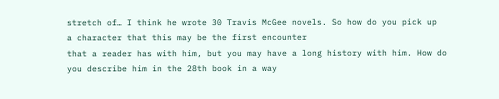stretch of… I think he wrote 30 Travis McGee novels. So how do you pick up
a character that this may be the first encounter
that a reader has with him, but you may have a long history with him. How do you describe him in the 28th book in a way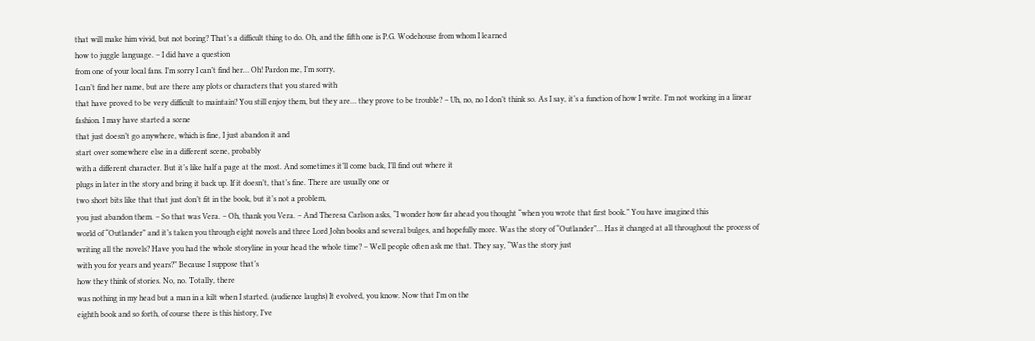that will make him vivid, but not boring? That’s a difficult thing to do. Oh, and the fifth one is P.G. Wodehouse from whom I learned
how to juggle language. – I did have a question
from one of your local fans. I’m sorry I can’t find her… Oh! Pardon me, I’m sorry,
I can’t find her name, but are there any plots or characters that you stared with
that have proved to be very difficult to maintain? You still enjoy them, but they are… they prove to be trouble? – Uh, no, no I don’t think so. As I say, it’s a function of how I write. I’m not working in a linear fashion. I may have started a scene
that just doesn’t go anywhere, which is fine, I just abandon it and
start over somewhere else in a different scene, probably
with a different character. But it’s like half a page at the most. And sometimes it’ll come back, I’ll find out where it
plugs in later in the story and bring it back up. If it doesn’t, that’s fine. There are usually one or
two short bits like that that just don’t fit in the book, but it’s not a problem,
you just abandon them. – So that was Vera. – Oh, thank you Vera. – And Theresa Carlson asks, “I wonder how far ahead you thought “when you wrote that first book.” You have imagined this
world of “Outlander” and it’s taken you through eight novels and three Lord John books and several bulges, and hopefully more. Was the story of “Outlander”… Has it changed at all throughout the process of
writing all the novels? Have you had the whole storyline in your head the whole time? – Well people often ask me that. They say, “Was the story just
with you for years and years?” Because I suppose that’s
how they think of stories. No, no. Totally, there
was nothing in my head but a man in a kilt when I started. (audience laughs) It evolved, you know. Now that I’m on the
eighth book and so forth, of course there is this history, I’ve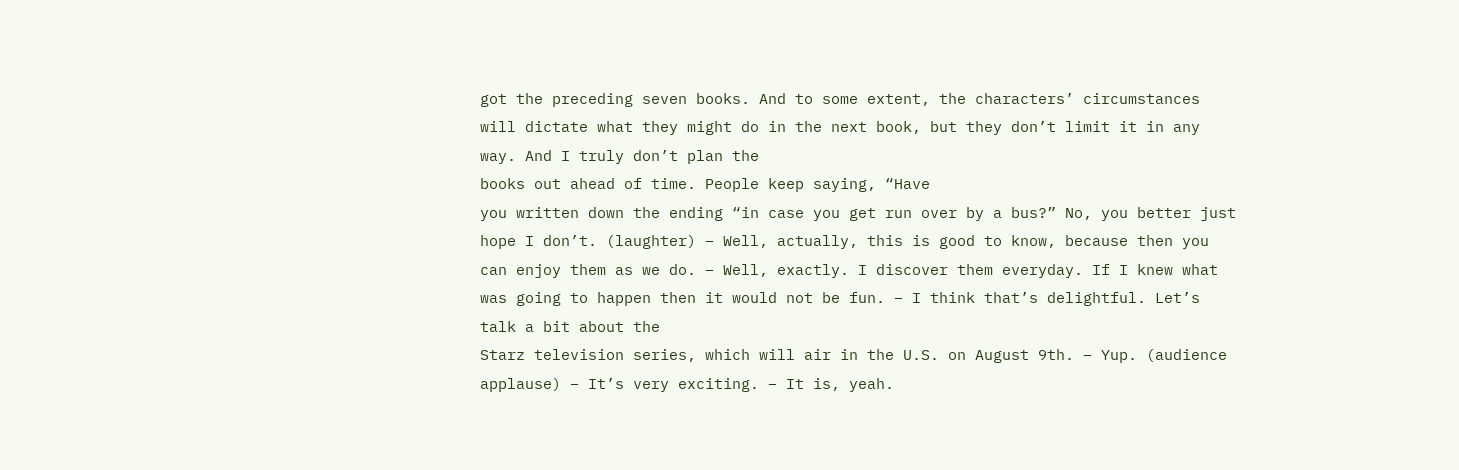got the preceding seven books. And to some extent, the characters’ circumstances will dictate what they might do in the next book, but they don’t limit it in any way. And I truly don’t plan the
books out ahead of time. People keep saying, “Have
you written down the ending “in case you get run over by a bus?” No, you better just hope I don’t. (laughter) – Well, actually, this is good to know, because then you can enjoy them as we do. – Well, exactly. I discover them everyday. If I knew what was going to happen then it would not be fun. – I think that’s delightful. Let’s talk a bit about the
Starz television series, which will air in the U.S. on August 9th. – Yup. (audience applause) – It’s very exciting. – It is, yeah.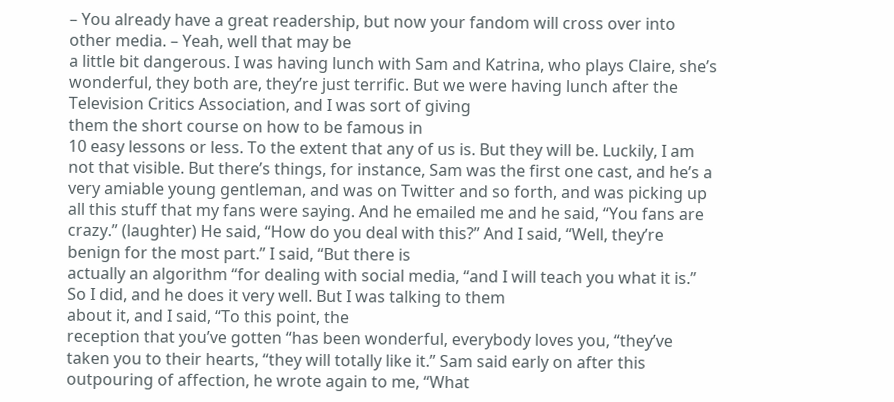– You already have a great readership, but now your fandom will cross over into other media. – Yeah, well that may be
a little bit dangerous. I was having lunch with Sam and Katrina, who plays Claire, she’s
wonderful, they both are, they’re just terrific. But we were having lunch after the Television Critics Association, and I was sort of giving
them the short course on how to be famous in
10 easy lessons or less. To the extent that any of us is. But they will be. Luckily, I am not that visible. But there’s things, for instance, Sam was the first one cast, and he’s a very amiable young gentleman, and was on Twitter and so forth, and was picking up all this stuff that my fans were saying. And he emailed me and he said, “You fans are crazy.” (laughter) He said, “How do you deal with this?” And I said, “Well, they’re
benign for the most part.” I said, “But there is
actually an algorithm “for dealing with social media, “and I will teach you what it is.” So I did, and he does it very well. But I was talking to them
about it, and I said, “To this point, the
reception that you’ve gotten “has been wonderful, everybody loves you, “they’ve taken you to their hearts, “they will totally like it.” Sam said early on after this
outpouring of affection, he wrote again to me, “What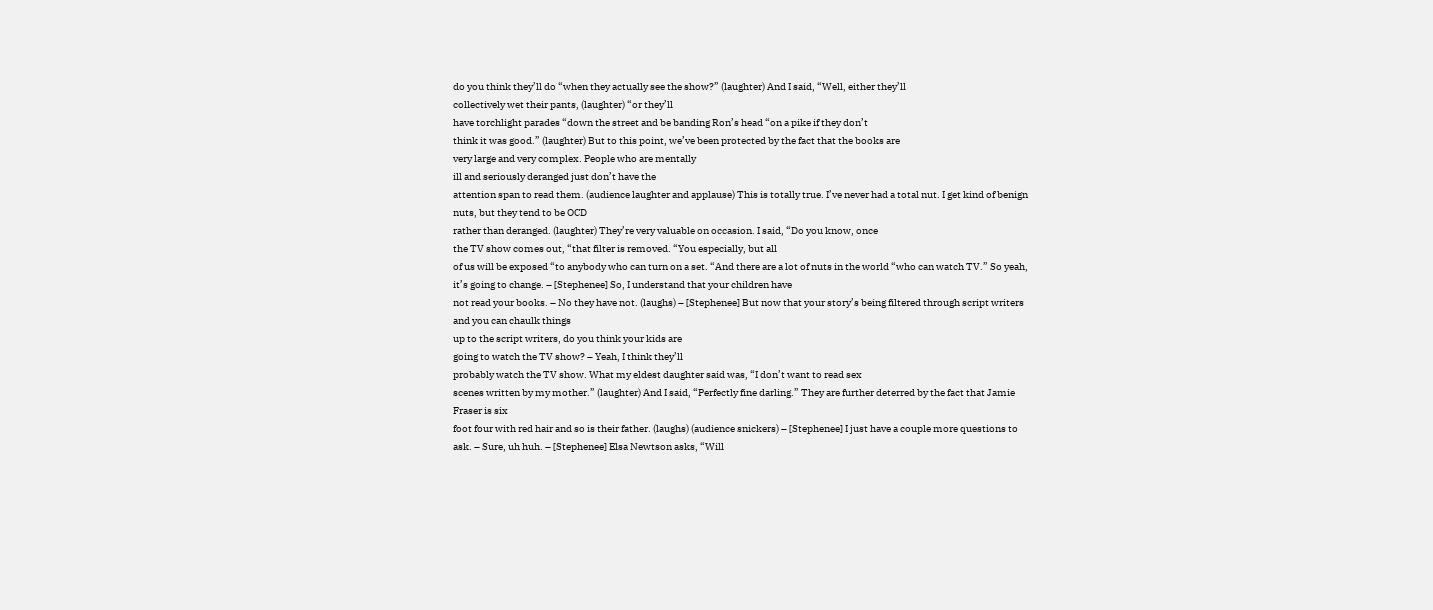do you think they’ll do “when they actually see the show?” (laughter) And I said, “Well, either they’ll
collectively wet their pants, (laughter) “or they’ll
have torchlight parades “down the street and be banding Ron’s head “on a pike if they don’t
think it was good.” (laughter) But to this point, we’ve been protected by the fact that the books are
very large and very complex. People who are mentally
ill and seriously deranged just don’t have the
attention span to read them. (audience laughter and applause) This is totally true. I’ve never had a total nut. I get kind of benign nuts, but they tend to be OCD
rather than deranged. (laughter) They’re very valuable on occasion. I said, “Do you know, once
the TV show comes out, “that filter is removed. “You especially, but all
of us will be exposed “to anybody who can turn on a set. “And there are a lot of nuts in the world “who can watch TV.” So yeah, it’s going to change. – [Stephenee] So, I understand that your children have
not read your books. – No they have not. (laughs) – [Stephenee] But now that your story’s being filtered through script writers and you can chaulk things
up to the script writers, do you think your kids are
going to watch the TV show? – Yeah, I think they’ll
probably watch the TV show. What my eldest daughter said was, “I don’t want to read sex
scenes written by my mother.” (laughter) And I said, “Perfectly fine darling.” They are further deterred by the fact that Jamie Fraser is six
foot four with red hair and so is their father. (laughs) (audience snickers) – [Stephenee] I just have a couple more questions to ask. – Sure, uh huh. – [Stephenee] Elsa Newtson asks, “Will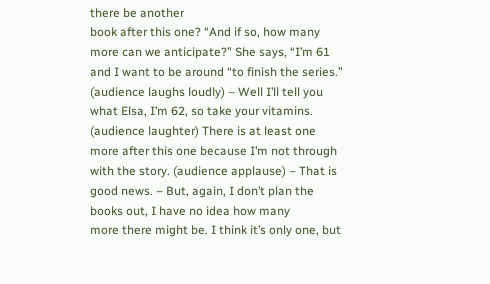there be another
book after this one? “And if so, how many
more can we anticipate?” She says, “I’m 61 and I want to be around “to finish the series.” (audience laughs loudly) – Well I’ll tell you what Elsa, I’m 62, so take your vitamins. (audience laughter) There is at least one more after this one because I’m not through with the story. (audience applause) – That is good news. – But, again, I don’t plan the books out, I have no idea how many
more there might be. I think it’s only one, but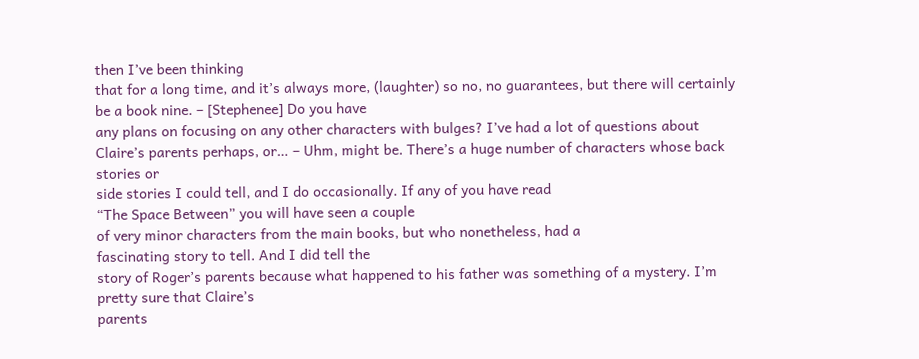then I’ve been thinking
that for a long time, and it’s always more, (laughter) so no, no guarantees, but there will certainly be a book nine. – [Stephenee] Do you have
any plans on focusing on any other characters with bulges? I’ve had a lot of questions about Claire’s parents perhaps, or… – Uhm, might be. There’s a huge number of characters whose back stories or
side stories I could tell, and I do occasionally. If any of you have read
“The Space Between” you will have seen a couple
of very minor characters from the main books, but who nonetheless, had a
fascinating story to tell. And I did tell the
story of Roger’s parents because what happened to his father was something of a mystery. I’m pretty sure that Claire’s
parents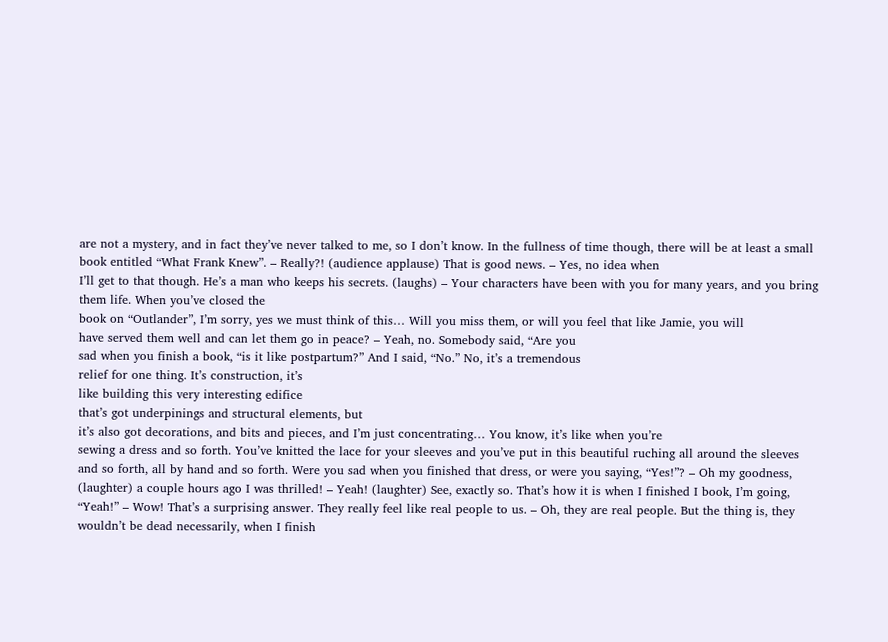are not a mystery, and in fact they’ve never talked to me, so I don’t know. In the fullness of time though, there will be at least a small book entitled “What Frank Knew”. – Really?! (audience applause) That is good news. – Yes, no idea when
I’ll get to that though. He’s a man who keeps his secrets. (laughs) – Your characters have been with you for many years, and you bring them life. When you’ve closed the
book on “Outlander”, I’m sorry, yes we must think of this… Will you miss them, or will you feel that like Jamie, you will
have served them well and can let them go in peace? – Yeah, no. Somebody said, “Are you
sad when you finish a book, “is it like postpartum?” And I said, “No.” No, it’s a tremendous
relief for one thing. It’s construction, it’s
like building this very interesting edifice
that’s got underpinings and structural elements, but
it’s also got decorations, and bits and pieces, and I’m just concentrating… You know, it’s like when you’re
sewing a dress and so forth. You’ve knitted the lace for your sleeves and you’ve put in this beautiful ruching all around the sleeves and so forth, all by hand and so forth. Were you sad when you finished that dress, or were you saying, “Yes!”? – Oh my goodness, (laughter) a couple hours ago I was thrilled! – Yeah! (laughter) See, exactly so. That’s how it is when I finished I book, I’m going, “Yeah!” – Wow! That’s a surprising answer. They really feel like real people to us. – Oh, they are real people. But the thing is, they
wouldn’t be dead necessarily, when I finish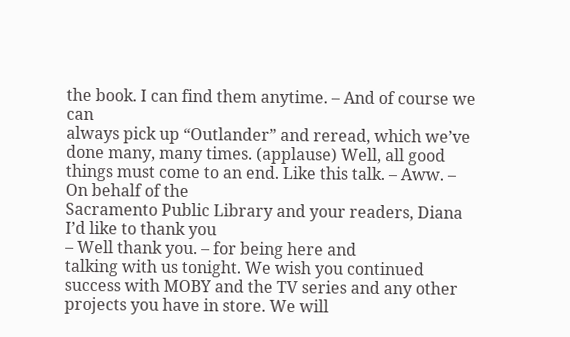the book. I can find them anytime. – And of course we can
always pick up “Outlander” and reread, which we’ve
done many, many times. (applause) Well, all good things must come to an end. Like this talk. – Aww. – On behalf of the
Sacramento Public Library and your readers, Diana I’d like to thank you
– Well thank you. – for being here and
talking with us tonight. We wish you continued success with MOBY and the TV series and any other
projects you have in store. We will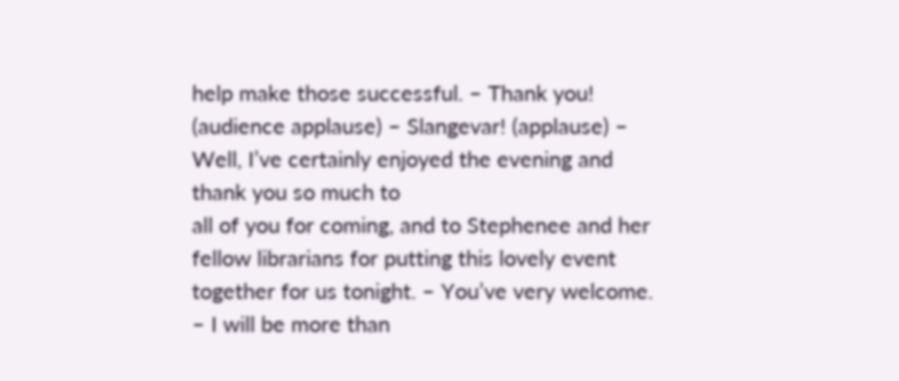help make those successful. – Thank you! (audience applause) – Slangevar! (applause) – Well, I’ve certainly enjoyed the evening and thank you so much to
all of you for coming, and to Stephenee and her fellow librarians for putting this lovely event
together for us tonight. – You’ve very welcome. – I will be more than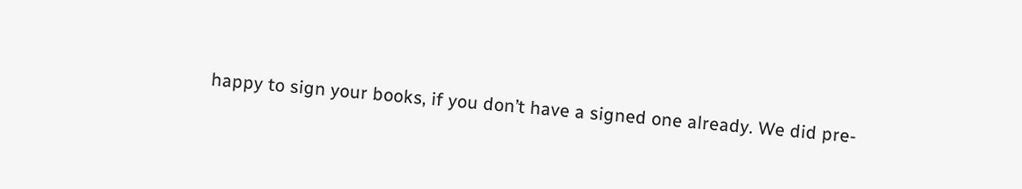happy to sign your books, if you don’t have a signed one already. We did pre-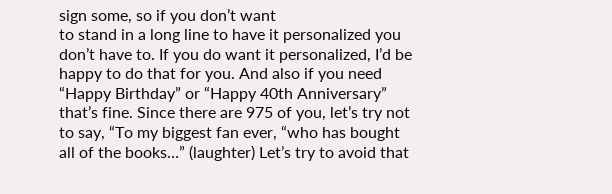sign some, so if you don’t want
to stand in a long line to have it personalized you don’t have to. If you do want it personalized, I’d be happy to do that for you. And also if you need “Happy Birthday” or “Happy 40th Anniversary” that’s fine. Since there are 975 of you, let’s try not to say, “To my biggest fan ever, “who has bought all of the books…” (laughter) Let’s try to avoid that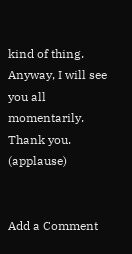kind of thing. Anyway, I will see you all momentarily. Thank you. (applause)


Add a Comment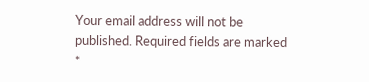Your email address will not be published. Required fields are marked *